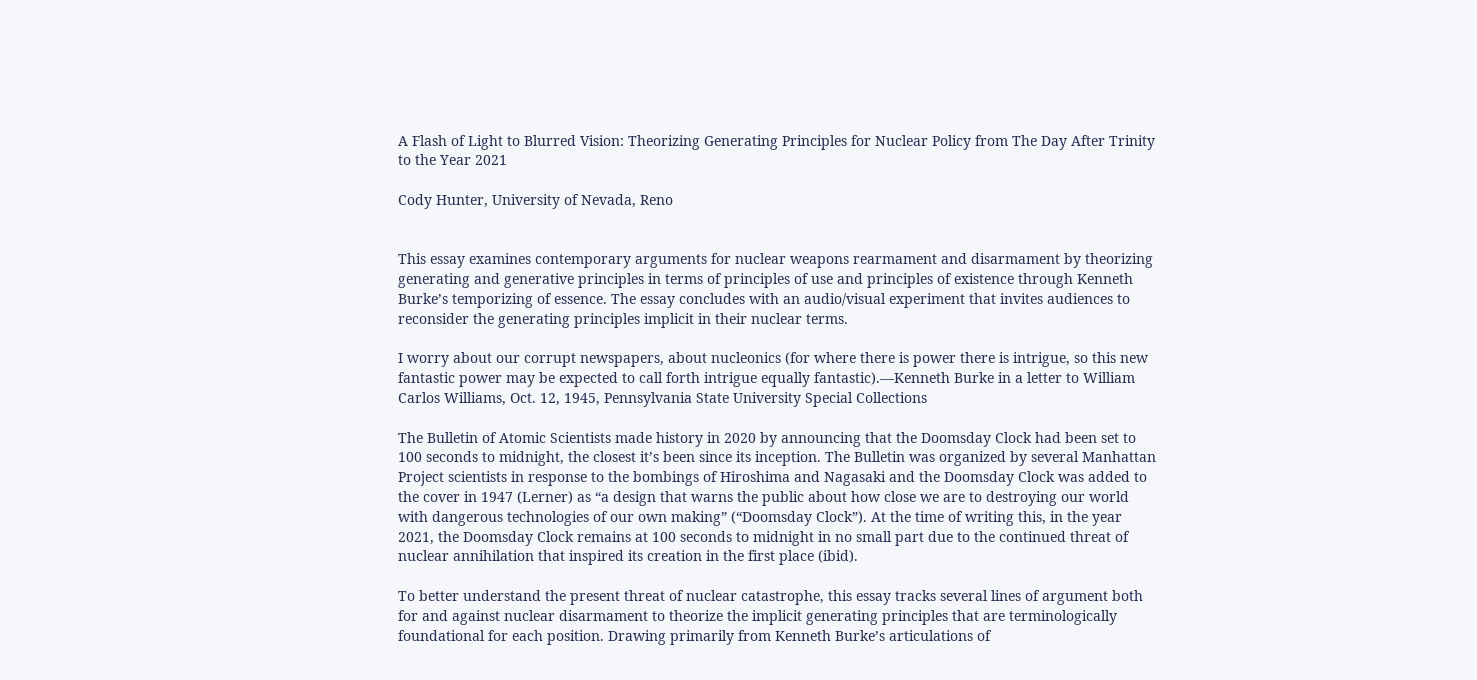A Flash of Light to Blurred Vision: Theorizing Generating Principles for Nuclear Policy from The Day After Trinity to the Year 2021

Cody Hunter, University of Nevada, Reno


This essay examines contemporary arguments for nuclear weapons rearmament and disarmament by theorizing generating and generative principles in terms of principles of use and principles of existence through Kenneth Burke’s temporizing of essence. The essay concludes with an audio/visual experiment that invites audiences to reconsider the generating principles implicit in their nuclear terms.

I worry about our corrupt newspapers, about nucleonics (for where there is power there is intrigue, so this new fantastic power may be expected to call forth intrigue equally fantastic).—Kenneth Burke in a letter to William Carlos Williams, Oct. 12, 1945, Pennsylvania State University Special Collections

The Bulletin of Atomic Scientists made history in 2020 by announcing that the Doomsday Clock had been set to 100 seconds to midnight, the closest it’s been since its inception. The Bulletin was organized by several Manhattan Project scientists in response to the bombings of Hiroshima and Nagasaki and the Doomsday Clock was added to the cover in 1947 (Lerner) as “a design that warns the public about how close we are to destroying our world with dangerous technologies of our own making” (“Doomsday Clock”). At the time of writing this, in the year 2021, the Doomsday Clock remains at 100 seconds to midnight in no small part due to the continued threat of nuclear annihilation that inspired its creation in the first place (ibid).

To better understand the present threat of nuclear catastrophe, this essay tracks several lines of argument both for and against nuclear disarmament to theorize the implicit generating principles that are terminologically foundational for each position. Drawing primarily from Kenneth Burke’s articulations of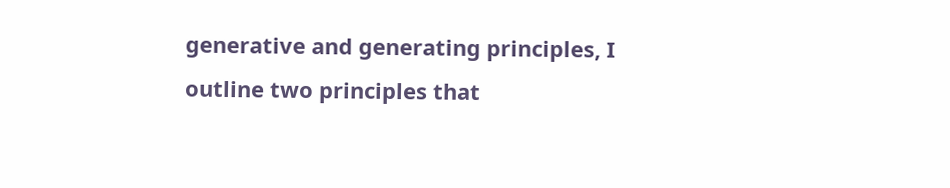generative and generating principles, I outline two principles that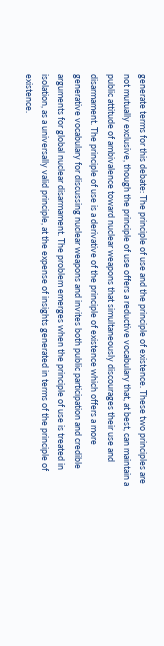generate terms for this debate: The principle of use and the principle of existence. These two principles are not mutually exclusive, though the principle of use offers a reductive vocabulary that, at best, can maintain a public attitude of ambivalence toward nuclear weapons that simultaneously discourages their use and disarmament. The principle of use is a derivative of the principle of existence which offers a more generative vocabulary for discussing nuclear weapons and invites both public participation and credible arguments for global nuclear disarmament. The problem emerges when the principle of use is treated in isolation, as a universally valid principle, at the expense of insights generated in terms of the principle of existence.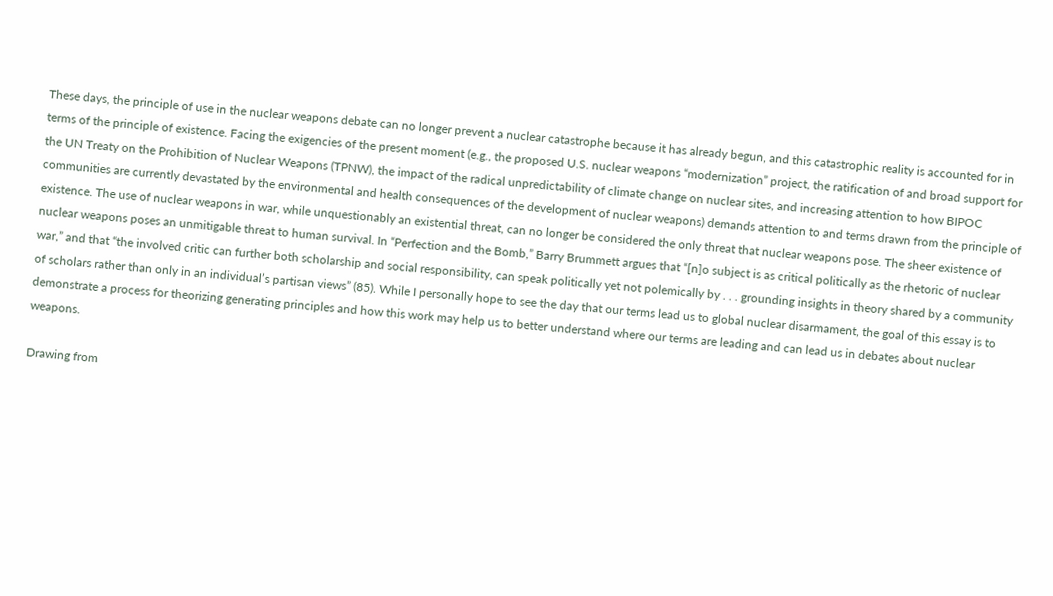These days, the principle of use in the nuclear weapons debate can no longer prevent a nuclear catastrophe because it has already begun, and this catastrophic reality is accounted for in terms of the principle of existence. Facing the exigencies of the present moment (e.g., the proposed U.S. nuclear weapons “modernization” project, the ratification of and broad support for the UN Treaty on the Prohibition of Nuclear Weapons (TPNW), the impact of the radical unpredictability of climate change on nuclear sites, and increasing attention to how BIPOC communities are currently devastated by the environmental and health consequences of the development of nuclear weapons) demands attention to and terms drawn from the principle of existence. The use of nuclear weapons in war, while unquestionably an existential threat, can no longer be considered the only threat that nuclear weapons pose. The sheer existence of nuclear weapons poses an unmitigable threat to human survival. In “Perfection and the Bomb,” Barry Brummett argues that “[n]o subject is as critical politically as the rhetoric of nuclear war,” and that “the involved critic can further both scholarship and social responsibility, can speak politically yet not polemically by . . . grounding insights in theory shared by a community of scholars rather than only in an individual’s partisan views” (85). While I personally hope to see the day that our terms lead us to global nuclear disarmament, the goal of this essay is to demonstrate a process for theorizing generating principles and how this work may help us to better understand where our terms are leading and can lead us in debates about nuclear weapons.

Drawing from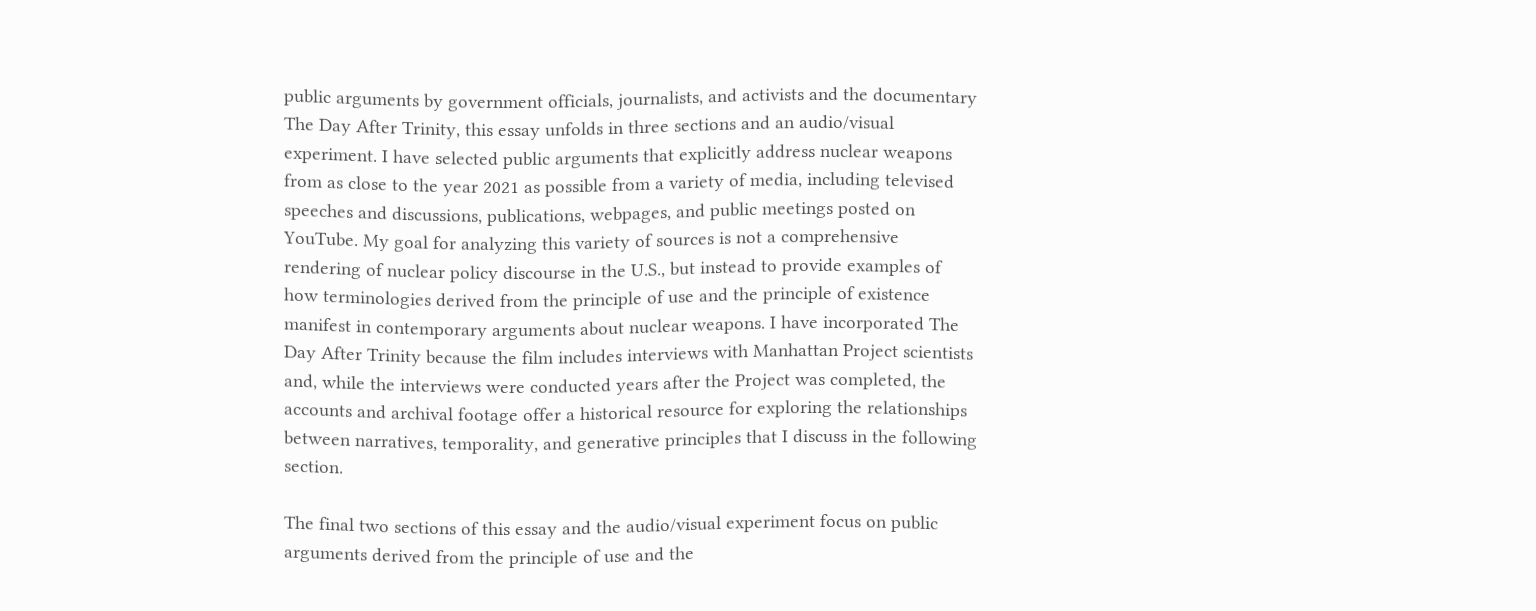public arguments by government officials, journalists, and activists and the documentary The Day After Trinity, this essay unfolds in three sections and an audio/visual experiment. I have selected public arguments that explicitly address nuclear weapons from as close to the year 2021 as possible from a variety of media, including televised speeches and discussions, publications, webpages, and public meetings posted on YouTube. My goal for analyzing this variety of sources is not a comprehensive rendering of nuclear policy discourse in the U.S., but instead to provide examples of how terminologies derived from the principle of use and the principle of existence manifest in contemporary arguments about nuclear weapons. I have incorporated The Day After Trinity because the film includes interviews with Manhattan Project scientists and, while the interviews were conducted years after the Project was completed, the accounts and archival footage offer a historical resource for exploring the relationships between narratives, temporality, and generative principles that I discuss in the following section.

The final two sections of this essay and the audio/visual experiment focus on public arguments derived from the principle of use and the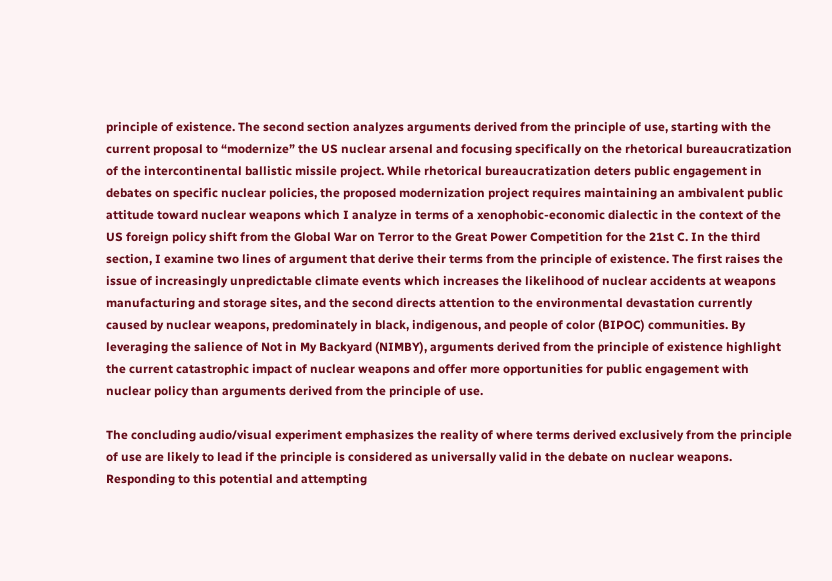principle of existence. The second section analyzes arguments derived from the principle of use, starting with the current proposal to “modernize” the US nuclear arsenal and focusing specifically on the rhetorical bureaucratization of the intercontinental ballistic missile project. While rhetorical bureaucratization deters public engagement in debates on specific nuclear policies, the proposed modernization project requires maintaining an ambivalent public attitude toward nuclear weapons which I analyze in terms of a xenophobic-economic dialectic in the context of the US foreign policy shift from the Global War on Terror to the Great Power Competition for the 21st C. In the third section, I examine two lines of argument that derive their terms from the principle of existence. The first raises the issue of increasingly unpredictable climate events which increases the likelihood of nuclear accidents at weapons manufacturing and storage sites, and the second directs attention to the environmental devastation currently caused by nuclear weapons, predominately in black, indigenous, and people of color (BIPOC) communities. By leveraging the salience of Not in My Backyard (NIMBY), arguments derived from the principle of existence highlight the current catastrophic impact of nuclear weapons and offer more opportunities for public engagement with nuclear policy than arguments derived from the principle of use.

The concluding audio/visual experiment emphasizes the reality of where terms derived exclusively from the principle of use are likely to lead if the principle is considered as universally valid in the debate on nuclear weapons. Responding to this potential and attempting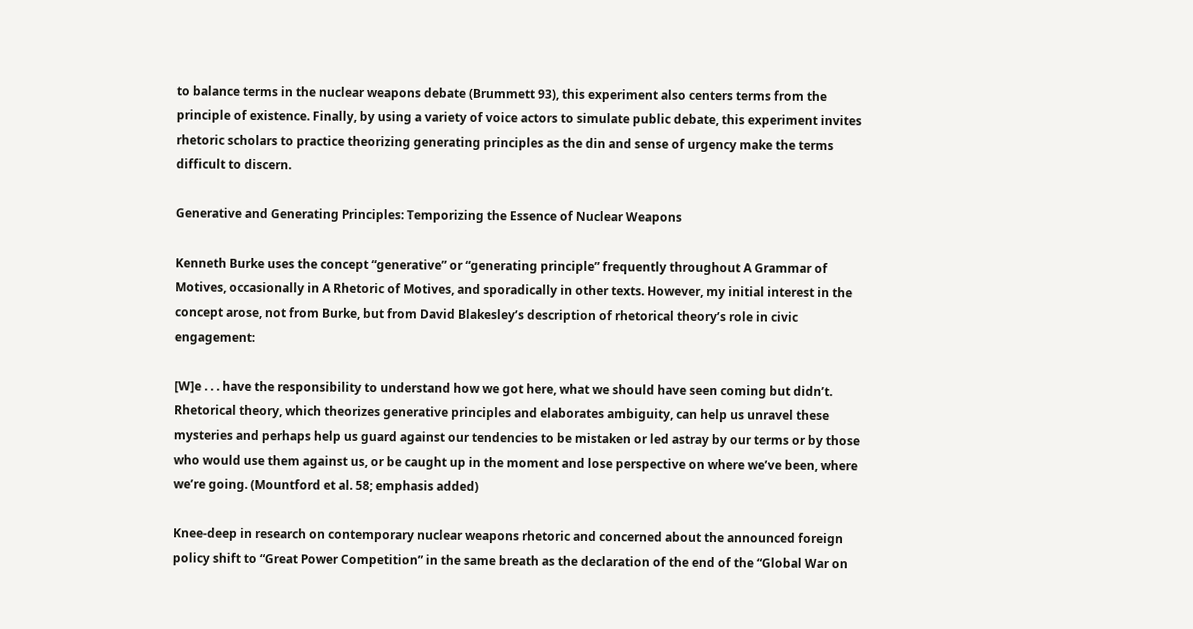to balance terms in the nuclear weapons debate (Brummett 93), this experiment also centers terms from the principle of existence. Finally, by using a variety of voice actors to simulate public debate, this experiment invites rhetoric scholars to practice theorizing generating principles as the din and sense of urgency make the terms difficult to discern.

Generative and Generating Principles: Temporizing the Essence of Nuclear Weapons

Kenneth Burke uses the concept “generative” or “generating principle” frequently throughout A Grammar of Motives, occasionally in A Rhetoric of Motives, and sporadically in other texts. However, my initial interest in the concept arose, not from Burke, but from David Blakesley’s description of rhetorical theory’s role in civic engagement:

[W]e . . . have the responsibility to understand how we got here, what we should have seen coming but didn’t. Rhetorical theory, which theorizes generative principles and elaborates ambiguity, can help us unravel these mysteries and perhaps help us guard against our tendencies to be mistaken or led astray by our terms or by those who would use them against us, or be caught up in the moment and lose perspective on where we’ve been, where we’re going. (Mountford et al. 58; emphasis added)

Knee-deep in research on contemporary nuclear weapons rhetoric and concerned about the announced foreign policy shift to “Great Power Competition” in the same breath as the declaration of the end of the “Global War on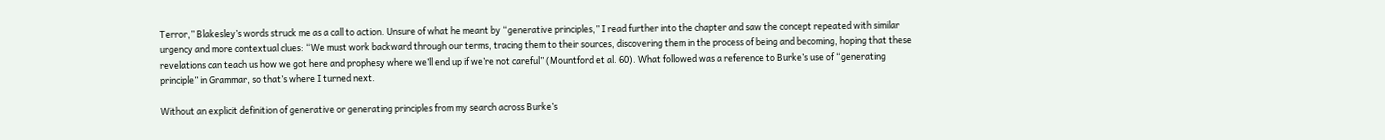Terror,” Blakesley’s words struck me as a call to action. Unsure of what he meant by “generative principles,” I read further into the chapter and saw the concept repeated with similar urgency and more contextual clues: “We must work backward through our terms, tracing them to their sources, discovering them in the process of being and becoming, hoping that these revelations can teach us how we got here and prophesy where we’ll end up if we’re not careful” (Mountford et al. 60). What followed was a reference to Burke’s use of “generating principle” in Grammar, so that’s where I turned next.

Without an explicit definition of generative or generating principles from my search across Burke’s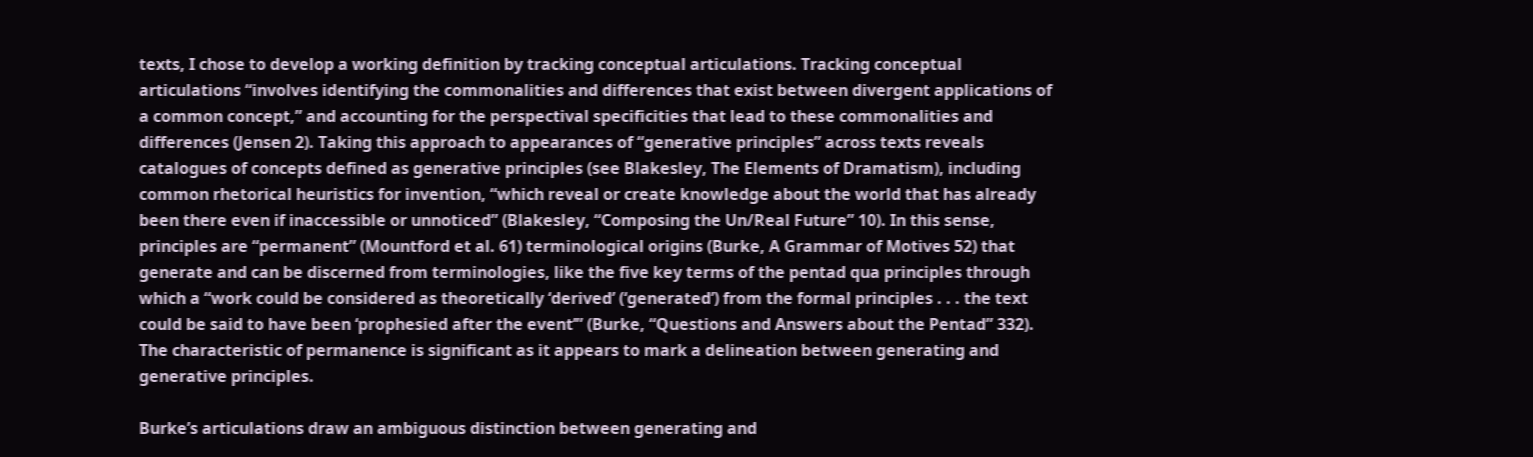texts, I chose to develop a working definition by tracking conceptual articulations. Tracking conceptual articulations “involves identifying the commonalities and differences that exist between divergent applications of a common concept,” and accounting for the perspectival specificities that lead to these commonalities and differences (Jensen 2). Taking this approach to appearances of “generative principles” across texts reveals catalogues of concepts defined as generative principles (see Blakesley, The Elements of Dramatism), including common rhetorical heuristics for invention, “which reveal or create knowledge about the world that has already been there even if inaccessible or unnoticed” (Blakesley, “Composing the Un/Real Future” 10). In this sense, principles are “permanent” (Mountford et al. 61) terminological origins (Burke, A Grammar of Motives 52) that generate and can be discerned from terminologies, like the five key terms of the pentad qua principles through which a “work could be considered as theoretically ‘derived’ (‘generated’) from the formal principles . . . the text could be said to have been ‘prophesied after the event’” (Burke, “Questions and Answers about the Pentad” 332). The characteristic of permanence is significant as it appears to mark a delineation between generating and generative principles.

Burke’s articulations draw an ambiguous distinction between generating and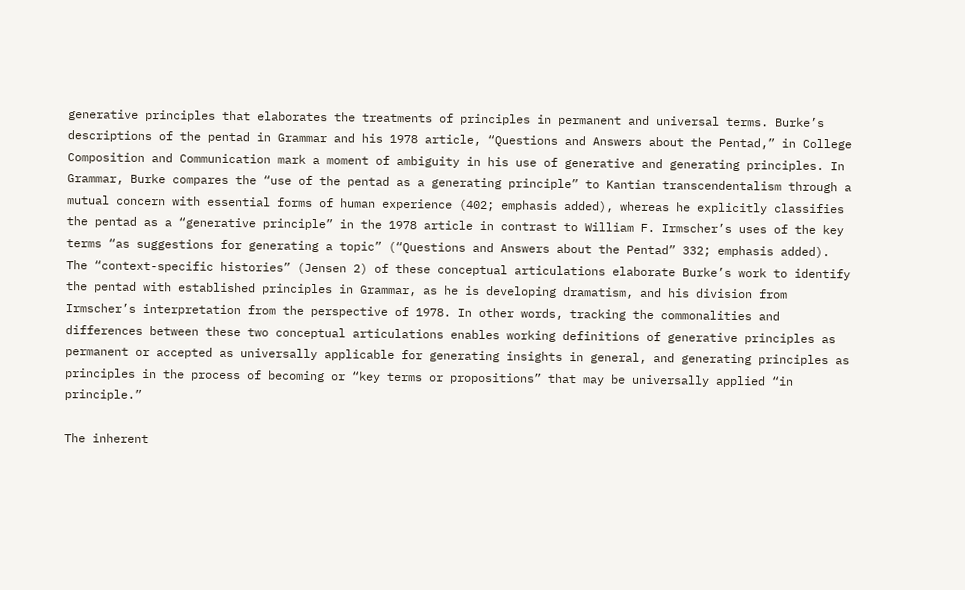generative principles that elaborates the treatments of principles in permanent and universal terms. Burke’s descriptions of the pentad in Grammar and his 1978 article, “Questions and Answers about the Pentad,” in College Composition and Communication mark a moment of ambiguity in his use of generative and generating principles. In Grammar, Burke compares the “use of the pentad as a generating principle” to Kantian transcendentalism through a mutual concern with essential forms of human experience (402; emphasis added), whereas he explicitly classifies the pentad as a “generative principle” in the 1978 article in contrast to William F. Irmscher’s uses of the key terms “as suggestions for generating a topic” (“Questions and Answers about the Pentad” 332; emphasis added). The “context-specific histories” (Jensen 2) of these conceptual articulations elaborate Burke’s work to identify the pentad with established principles in Grammar, as he is developing dramatism, and his division from Irmscher’s interpretation from the perspective of 1978. In other words, tracking the commonalities and differences between these two conceptual articulations enables working definitions of generative principles as permanent or accepted as universally applicable for generating insights in general, and generating principles as principles in the process of becoming or “key terms or propositions” that may be universally applied “in principle.”

The inherent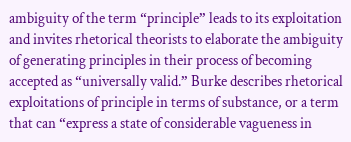ambiguity of the term “principle” leads to its exploitation and invites rhetorical theorists to elaborate the ambiguity of generating principles in their process of becoming accepted as “universally valid.” Burke describes rhetorical exploitations of principle in terms of substance, or a term that can “express a state of considerable vagueness in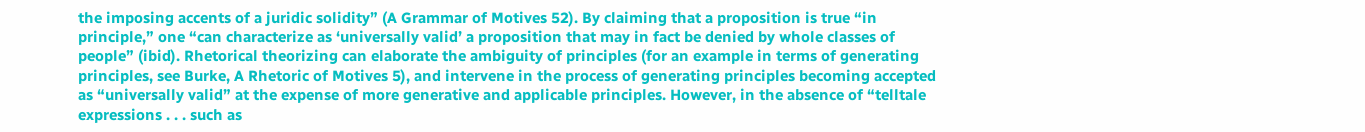the imposing accents of a juridic solidity” (A Grammar of Motives 52). By claiming that a proposition is true “in principle,” one “can characterize as ‘universally valid’ a proposition that may in fact be denied by whole classes of people” (ibid). Rhetorical theorizing can elaborate the ambiguity of principles (for an example in terms of generating principles, see Burke, A Rhetoric of Motives 5), and intervene in the process of generating principles becoming accepted as “universally valid” at the expense of more generative and applicable principles. However, in the absence of “telltale expressions . . . such as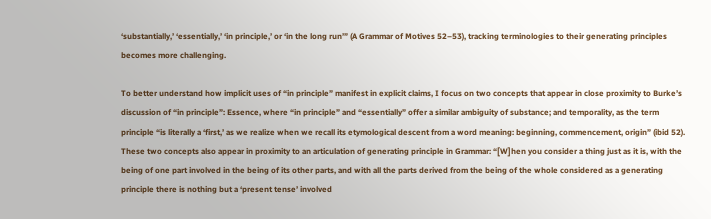‘substantially,’ ‘essentially,’ ‘in principle,’ or ‘in the long run’” (A Grammar of Motives 52–53), tracking terminologies to their generating principles becomes more challenging.

To better understand how implicit uses of “in principle” manifest in explicit claims, I focus on two concepts that appear in close proximity to Burke’s discussion of “in principle”: Essence, where “in principle” and “essentially” offer a similar ambiguity of substance; and temporality, as the term principle “is literally a ‘first,’ as we realize when we recall its etymological descent from a word meaning: beginning, commencement, origin” (ibid 52). These two concepts also appear in proximity to an articulation of generating principle in Grammar: “[W]hen you consider a thing just as it is, with the being of one part involved in the being of its other parts, and with all the parts derived from the being of the whole considered as a generating principle there is nothing but a ‘present tense’ involved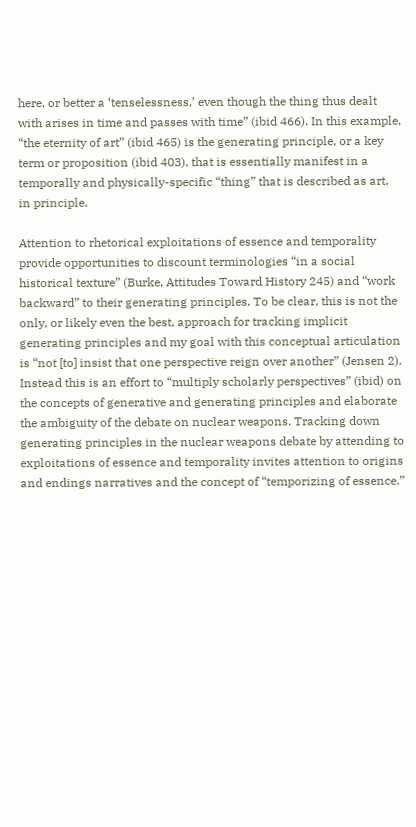here, or better a ‘tenselessness,’ even though the thing thus dealt with arises in time and passes with time” (ibid 466). In this example, “the eternity of art” (ibid 465) is the generating principle, or a key term or proposition (ibid 403), that is essentially manifest in a temporally and physically-specific “thing” that is described as art, in principle.

Attention to rhetorical exploitations of essence and temporality provide opportunities to discount terminologies “in a social historical texture” (Burke, Attitudes Toward History 245) and “work backward” to their generating principles. To be clear, this is not the only, or likely even the best, approach for tracking implicit generating principles and my goal with this conceptual articulation is “not [to] insist that one perspective reign over another” (Jensen 2). Instead this is an effort to “multiply scholarly perspectives” (ibid) on the concepts of generative and generating principles and elaborate the ambiguity of the debate on nuclear weapons. Tracking down generating principles in the nuclear weapons debate by attending to exploitations of essence and temporality invites attention to origins and endings narratives and the concept of “temporizing of essence.”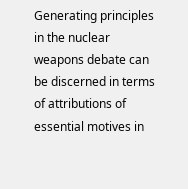Generating principles in the nuclear weapons debate can be discerned in terms of attributions of essential motives in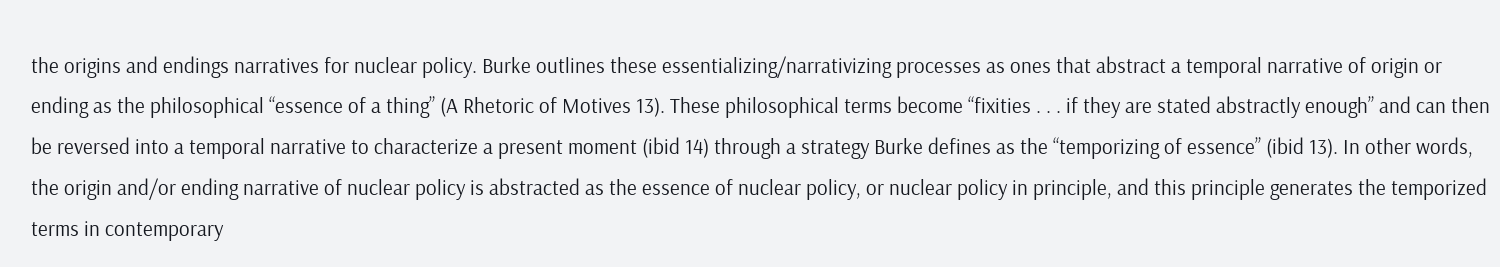the origins and endings narratives for nuclear policy. Burke outlines these essentializing/narrativizing processes as ones that abstract a temporal narrative of origin or ending as the philosophical “essence of a thing” (A Rhetoric of Motives 13). These philosophical terms become “fixities . . . if they are stated abstractly enough” and can then be reversed into a temporal narrative to characterize a present moment (ibid 14) through a strategy Burke defines as the “temporizing of essence” (ibid 13). In other words, the origin and/or ending narrative of nuclear policy is abstracted as the essence of nuclear policy, or nuclear policy in principle, and this principle generates the temporized terms in contemporary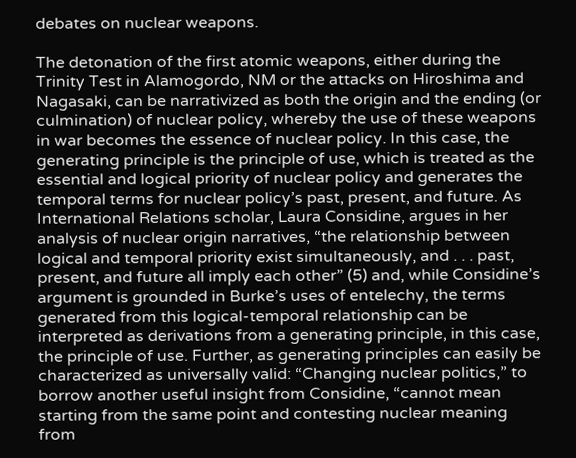debates on nuclear weapons.

The detonation of the first atomic weapons, either during the Trinity Test in Alamogordo, NM or the attacks on Hiroshima and Nagasaki, can be narrativized as both the origin and the ending (or culmination) of nuclear policy, whereby the use of these weapons in war becomes the essence of nuclear policy. In this case, the generating principle is the principle of use, which is treated as the essential and logical priority of nuclear policy and generates the temporal terms for nuclear policy’s past, present, and future. As International Relations scholar, Laura Considine, argues in her analysis of nuclear origin narratives, “the relationship between logical and temporal priority exist simultaneously, and . . . past, present, and future all imply each other” (5) and, while Considine’s argument is grounded in Burke’s uses of entelechy, the terms generated from this logical-temporal relationship can be interpreted as derivations from a generating principle, in this case, the principle of use. Further, as generating principles can easily be characterized as universally valid: “Changing nuclear politics,” to borrow another useful insight from Considine, “cannot mean starting from the same point and contesting nuclear meaning from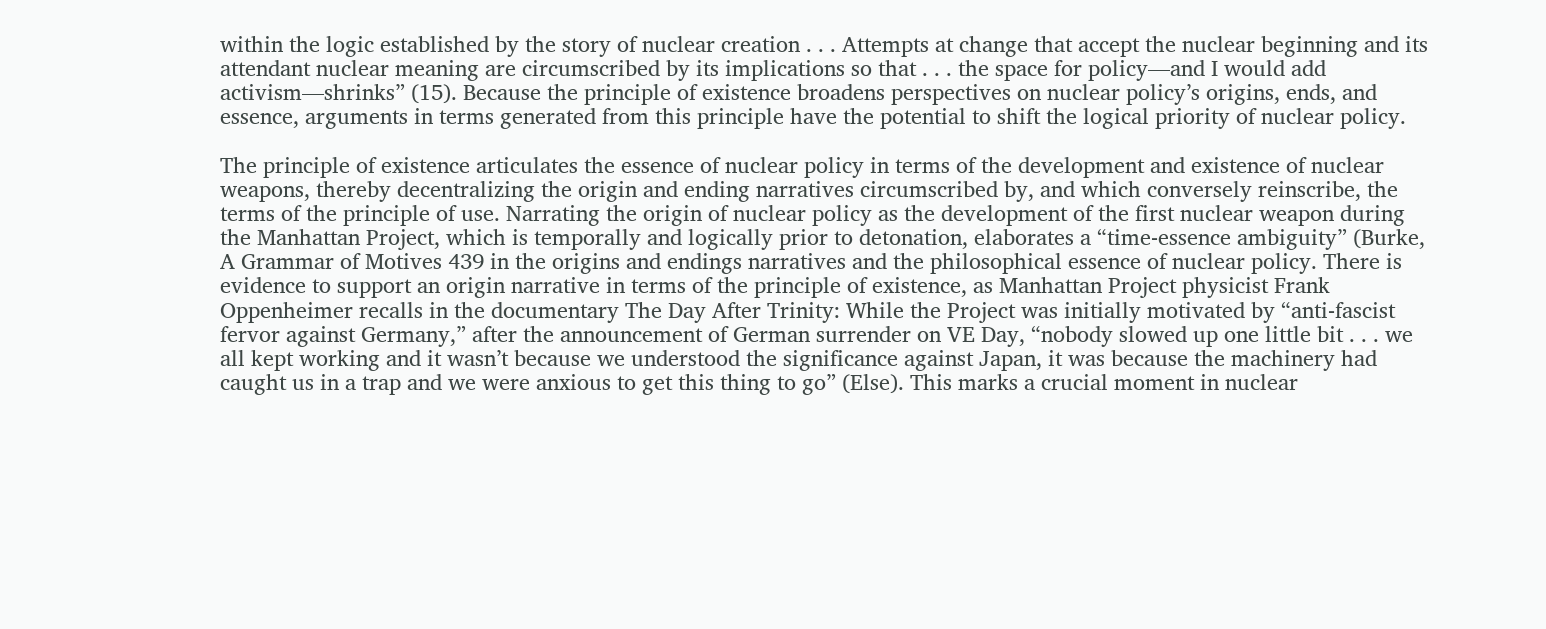within the logic established by the story of nuclear creation . . . Attempts at change that accept the nuclear beginning and its attendant nuclear meaning are circumscribed by its implications so that . . . the space for policy—and I would add activism—shrinks” (15). Because the principle of existence broadens perspectives on nuclear policy’s origins, ends, and essence, arguments in terms generated from this principle have the potential to shift the logical priority of nuclear policy.

The principle of existence articulates the essence of nuclear policy in terms of the development and existence of nuclear weapons, thereby decentralizing the origin and ending narratives circumscribed by, and which conversely reinscribe, the terms of the principle of use. Narrating the origin of nuclear policy as the development of the first nuclear weapon during the Manhattan Project, which is temporally and logically prior to detonation, elaborates a “time-essence ambiguity” (Burke, A Grammar of Motives 439 in the origins and endings narratives and the philosophical essence of nuclear policy. There is evidence to support an origin narrative in terms of the principle of existence, as Manhattan Project physicist Frank Oppenheimer recalls in the documentary The Day After Trinity: While the Project was initially motivated by “anti-fascist fervor against Germany,” after the announcement of German surrender on VE Day, “nobody slowed up one little bit . . . we all kept working and it wasn’t because we understood the significance against Japan, it was because the machinery had caught us in a trap and we were anxious to get this thing to go” (Else). This marks a crucial moment in nuclear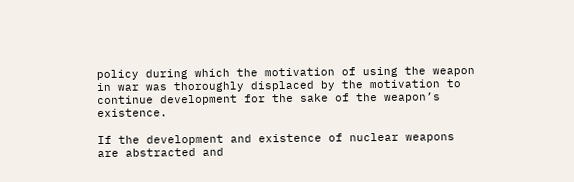policy during which the motivation of using the weapon in war was thoroughly displaced by the motivation to continue development for the sake of the weapon’s existence.

If the development and existence of nuclear weapons are abstracted and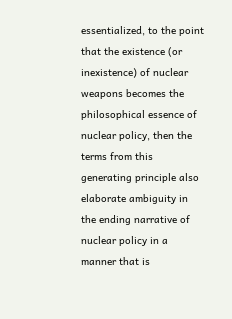essentialized, to the point that the existence (or inexistence) of nuclear weapons becomes the philosophical essence of nuclear policy, then the terms from this generating principle also elaborate ambiguity in the ending narrative of nuclear policy in a manner that is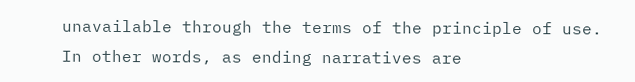unavailable through the terms of the principle of use. In other words, as ending narratives are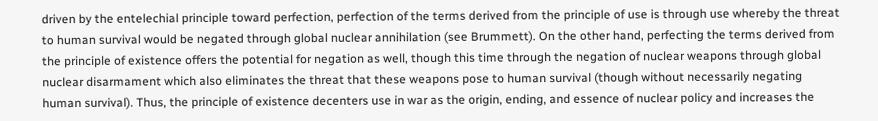driven by the entelechial principle toward perfection, perfection of the terms derived from the principle of use is through use whereby the threat to human survival would be negated through global nuclear annihilation (see Brummett). On the other hand, perfecting the terms derived from the principle of existence offers the potential for negation as well, though this time through the negation of nuclear weapons through global nuclear disarmament which also eliminates the threat that these weapons pose to human survival (though without necessarily negating human survival). Thus, the principle of existence decenters use in war as the origin, ending, and essence of nuclear policy and increases the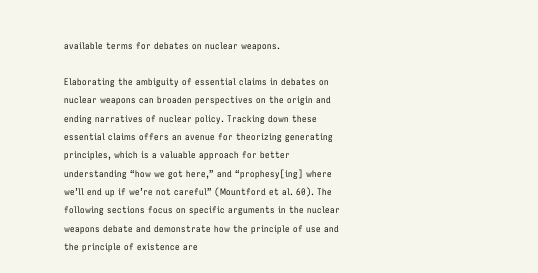available terms for debates on nuclear weapons.

Elaborating the ambiguity of essential claims in debates on nuclear weapons can broaden perspectives on the origin and ending narratives of nuclear policy. Tracking down these essential claims offers an avenue for theorizing generating principles, which is a valuable approach for better understanding “how we got here,” and “prophesy[ing] where we’ll end up if we’re not careful” (Mountford et al. 60). The following sections focus on specific arguments in the nuclear weapons debate and demonstrate how the principle of use and the principle of existence are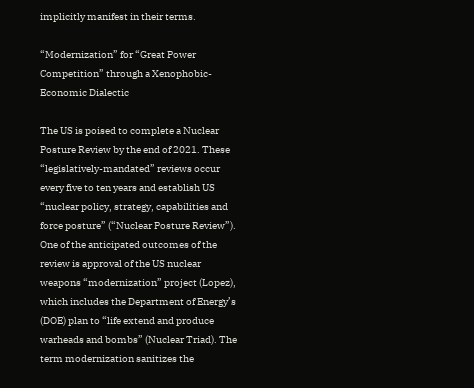implicitly manifest in their terms.

“Modernization” for “Great Power Competition” through a Xenophobic-Economic Dialectic

The US is poised to complete a Nuclear Posture Review by the end of 2021. These “legislatively-mandated” reviews occur every five to ten years and establish US “nuclear policy, strategy, capabilities and force posture” (“Nuclear Posture Review”). One of the anticipated outcomes of the review is approval of the US nuclear weapons “modernization” project (Lopez), which includes the Department of Energy’s (DOE) plan to “life extend and produce warheads and bombs” (Nuclear Triad). The term modernization sanitizes the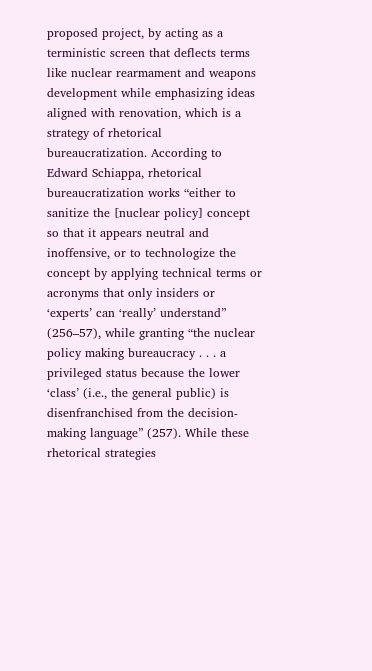proposed project, by acting as a terministic screen that deflects terms like nuclear rearmament and weapons development while emphasizing ideas aligned with renovation, which is a strategy of rhetorical bureaucratization. According to Edward Schiappa, rhetorical bureaucratization works “either to sanitize the [nuclear policy] concept so that it appears neutral and inoffensive, or to technologize the concept by applying technical terms or acronyms that only insiders or ‘experts’ can ‘really’ understand” (256–57), while granting “the nuclear policy making bureaucracy . . . a privileged status because the lower ‘class’ (i.e., the general public) is disenfranchised from the decision-making language” (257). While these rhetorical strategies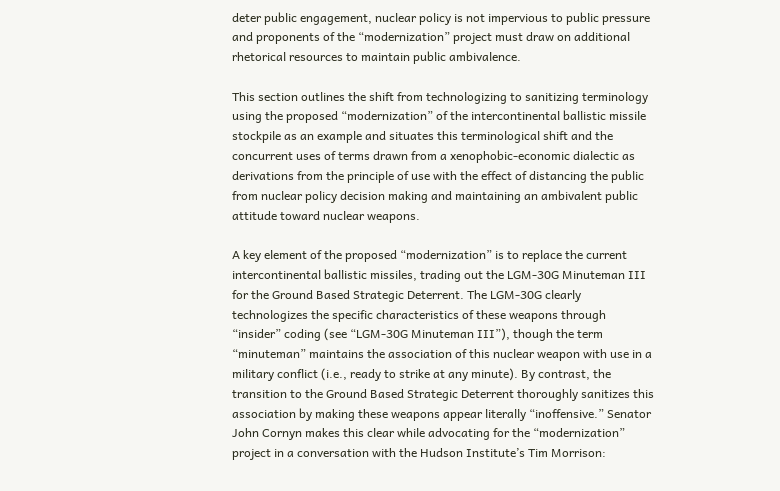deter public engagement, nuclear policy is not impervious to public pressure and proponents of the “modernization” project must draw on additional rhetorical resources to maintain public ambivalence.

This section outlines the shift from technologizing to sanitizing terminology using the proposed “modernization” of the intercontinental ballistic missile stockpile as an example and situates this terminological shift and the concurrent uses of terms drawn from a xenophobic-economic dialectic as derivations from the principle of use with the effect of distancing the public from nuclear policy decision making and maintaining an ambivalent public attitude toward nuclear weapons.

A key element of the proposed “modernization” is to replace the current intercontinental ballistic missiles, trading out the LGM-30G Minuteman III for the Ground Based Strategic Deterrent. The LGM-30G clearly technologizes the specific characteristics of these weapons through “insider” coding (see “LGM-30G Minuteman III”), though the term “minuteman” maintains the association of this nuclear weapon with use in a military conflict (i.e., ready to strike at any minute). By contrast, the transition to the Ground Based Strategic Deterrent thoroughly sanitizes this association by making these weapons appear literally “inoffensive.” Senator John Cornyn makes this clear while advocating for the “modernization” project in a conversation with the Hudson Institute’s Tim Morrison: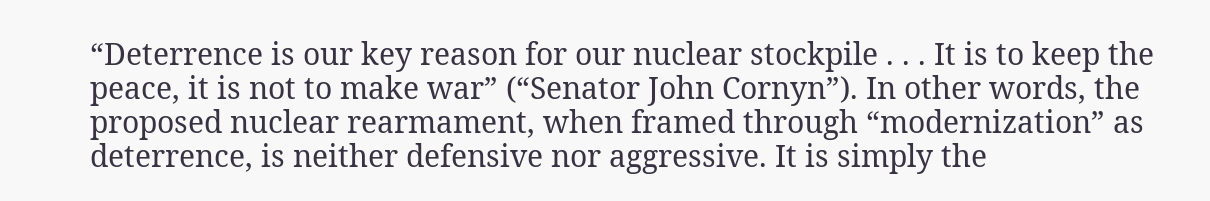“Deterrence is our key reason for our nuclear stockpile . . . It is to keep the peace, it is not to make war” (“Senator John Cornyn”). In other words, the proposed nuclear rearmament, when framed through “modernization” as deterrence, is neither defensive nor aggressive. It is simply the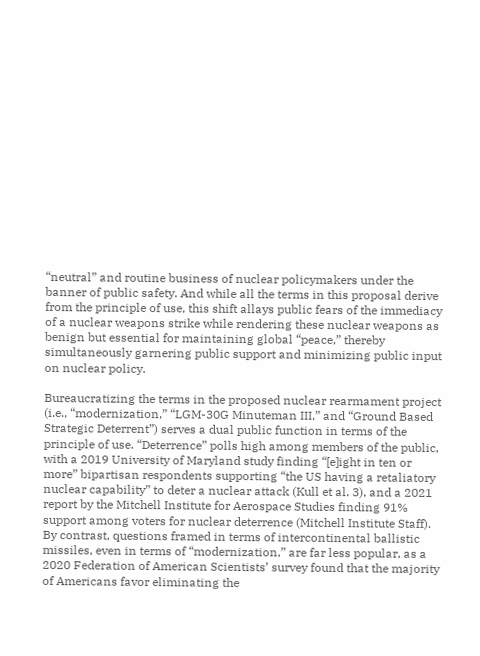“neutral” and routine business of nuclear policymakers under the banner of public safety. And while all the terms in this proposal derive from the principle of use, this shift allays public fears of the immediacy of a nuclear weapons strike while rendering these nuclear weapons as benign but essential for maintaining global “peace,” thereby simultaneously garnering public support and minimizing public input on nuclear policy.

Bureaucratizing the terms in the proposed nuclear rearmament project (i.e., “modernization,” “LGM-30G Minuteman III,” and “Ground Based Strategic Deterrent”) serves a dual public function in terms of the principle of use. “Deterrence” polls high among members of the public, with a 2019 University of Maryland study finding “[e]ight in ten or more” bipartisan respondents supporting “the US having a retaliatory nuclear capability” to deter a nuclear attack (Kull et al. 3), and a 2021 report by the Mitchell Institute for Aerospace Studies finding 91% support among voters for nuclear deterrence (Mitchell Institute Staff). By contrast, questions framed in terms of intercontinental ballistic missiles, even in terms of “modernization,” are far less popular, as a 2020 Federation of American Scientists’ survey found that the majority of Americans favor eliminating the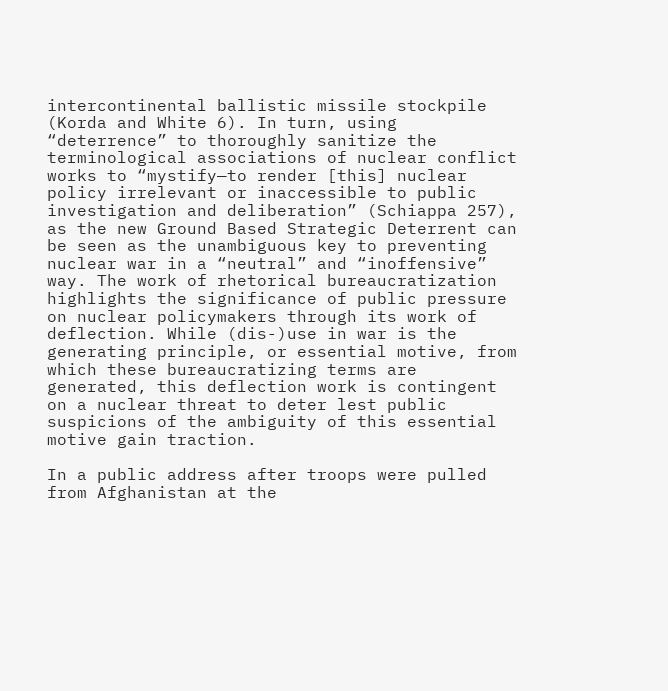intercontinental ballistic missile stockpile (Korda and White 6). In turn, using “deterrence” to thoroughly sanitize the terminological associations of nuclear conflict works to “mystify—to render [this] nuclear policy irrelevant or inaccessible to public investigation and deliberation” (Schiappa 257), as the new Ground Based Strategic Deterrent can be seen as the unambiguous key to preventing nuclear war in a “neutral” and “inoffensive” way. The work of rhetorical bureaucratization highlights the significance of public pressure on nuclear policymakers through its work of deflection. While (dis-)use in war is the generating principle, or essential motive, from which these bureaucratizing terms are generated, this deflection work is contingent on a nuclear threat to deter lest public suspicions of the ambiguity of this essential motive gain traction.

In a public address after troops were pulled from Afghanistan at the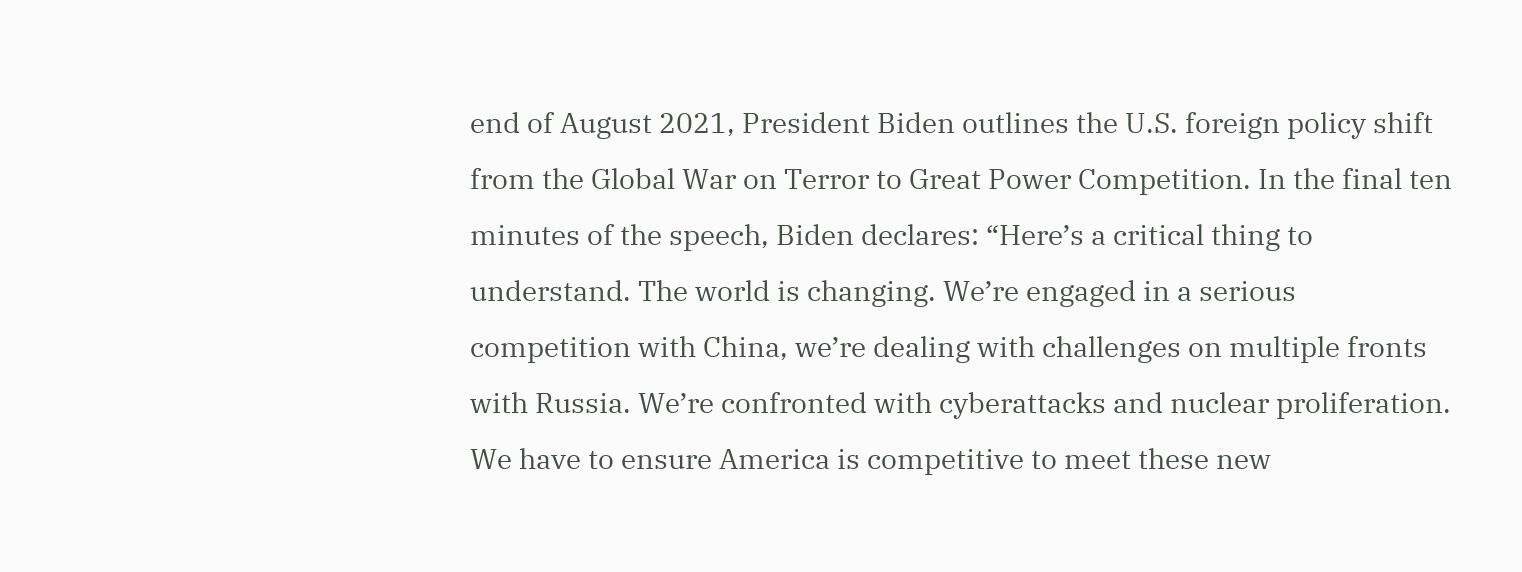end of August 2021, President Biden outlines the U.S. foreign policy shift from the Global War on Terror to Great Power Competition. In the final ten minutes of the speech, Biden declares: “Here’s a critical thing to understand. The world is changing. We’re engaged in a serious competition with China, we’re dealing with challenges on multiple fronts with Russia. We’re confronted with cyberattacks and nuclear proliferation. We have to ensure America is competitive to meet these new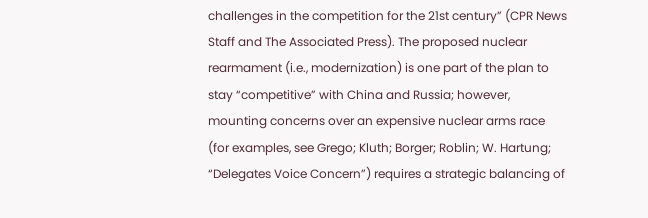challenges in the competition for the 21st century” (CPR News Staff and The Associated Press). The proposed nuclear rearmament (i.e., modernization) is one part of the plan to stay “competitive” with China and Russia; however, mounting concerns over an expensive nuclear arms race (for examples, see Grego; Kluth; Borger; Roblin; W. Hartung; “Delegates Voice Concern”) requires a strategic balancing of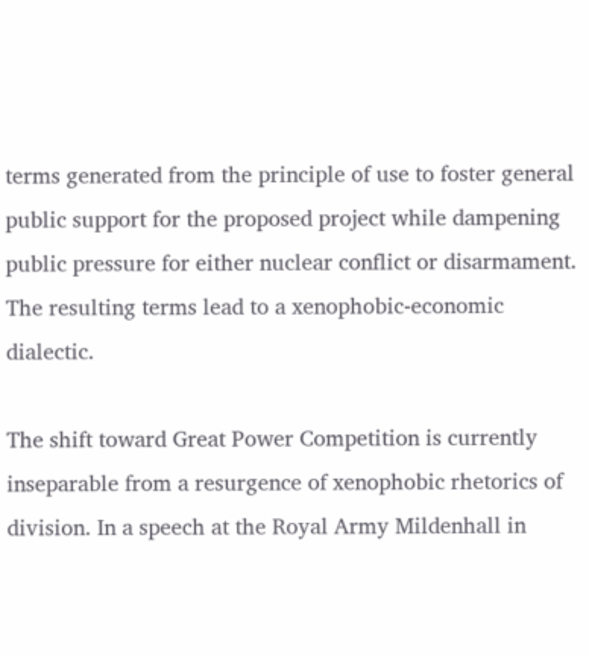terms generated from the principle of use to foster general public support for the proposed project while dampening public pressure for either nuclear conflict or disarmament. The resulting terms lead to a xenophobic-economic dialectic.

The shift toward Great Power Competition is currently inseparable from a resurgence of xenophobic rhetorics of division. In a speech at the Royal Army Mildenhall in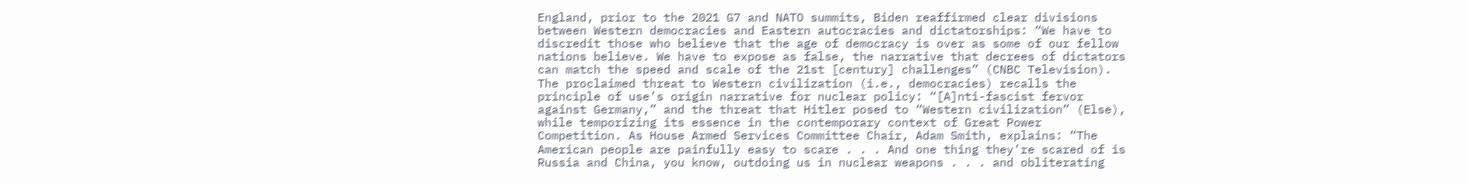England, prior to the 2021 G7 and NATO summits, Biden reaffirmed clear divisions between Western democracies and Eastern autocracies and dictatorships: “We have to discredit those who believe that the age of democracy is over as some of our fellow nations believe. We have to expose as false, the narrative that decrees of dictators can match the speed and scale of the 21st [century] challenges” (CNBC Television). The proclaimed threat to Western civilization (i.e., democracies) recalls the principle of use’s origin narrative for nuclear policy: “[A]nti-fascist fervor against Germany,” and the threat that Hitler posed to “Western civilization” (Else), while temporizing its essence in the contemporary context of Great Power Competition. As House Armed Services Committee Chair, Adam Smith, explains: “The American people are painfully easy to scare . . . And one thing they’re scared of is Russia and China, you know, outdoing us in nuclear weapons . . . and obliterating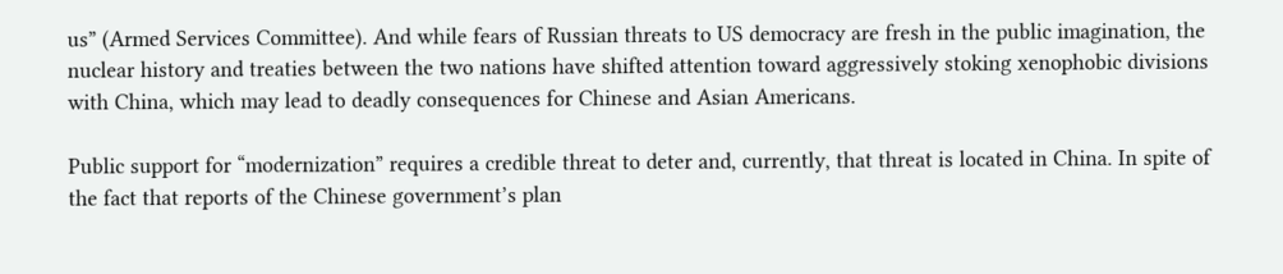us” (Armed Services Committee). And while fears of Russian threats to US democracy are fresh in the public imagination, the nuclear history and treaties between the two nations have shifted attention toward aggressively stoking xenophobic divisions with China, which may lead to deadly consequences for Chinese and Asian Americans.

Public support for “modernization” requires a credible threat to deter and, currently, that threat is located in China. In spite of the fact that reports of the Chinese government’s plan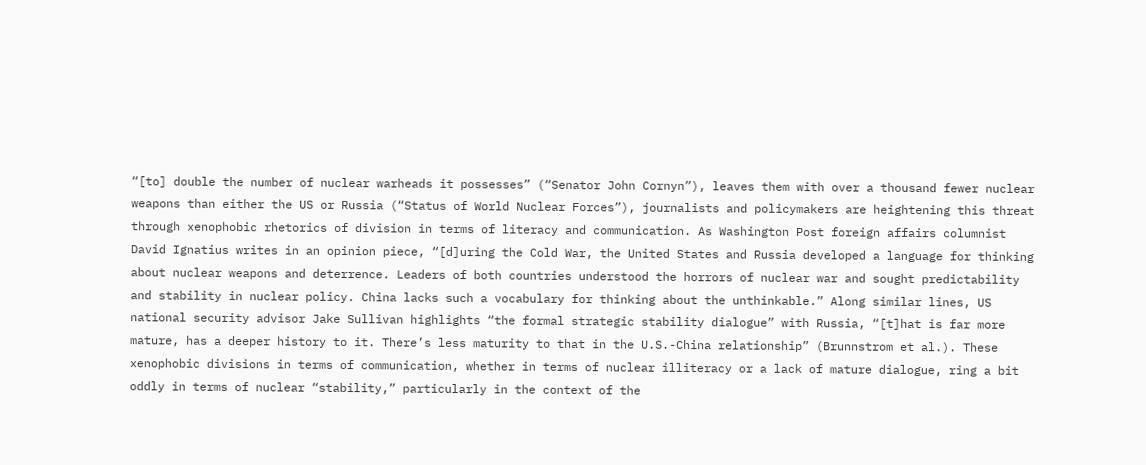“[to] double the number of nuclear warheads it possesses” (“Senator John Cornyn”), leaves them with over a thousand fewer nuclear weapons than either the US or Russia (“Status of World Nuclear Forces”), journalists and policymakers are heightening this threat through xenophobic rhetorics of division in terms of literacy and communication. As Washington Post foreign affairs columnist David Ignatius writes in an opinion piece, “[d]uring the Cold War, the United States and Russia developed a language for thinking about nuclear weapons and deterrence. Leaders of both countries understood the horrors of nuclear war and sought predictability and stability in nuclear policy. China lacks such a vocabulary for thinking about the unthinkable.” Along similar lines, US national security advisor Jake Sullivan highlights “the formal strategic stability dialogue” with Russia, “[t]hat is far more mature, has a deeper history to it. There’s less maturity to that in the U.S.-China relationship” (Brunnstrom et al.). These xenophobic divisions in terms of communication, whether in terms of nuclear illiteracy or a lack of mature dialogue, ring a bit oddly in terms of nuclear “stability,” particularly in the context of the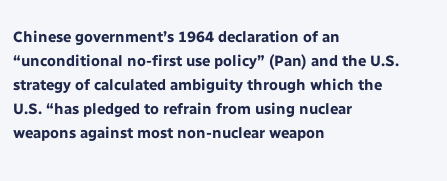Chinese government’s 1964 declaration of an “unconditional no-first use policy” (Pan) and the U.S. strategy of calculated ambiguity through which the U.S. “has pledged to refrain from using nuclear weapons against most non-nuclear weapon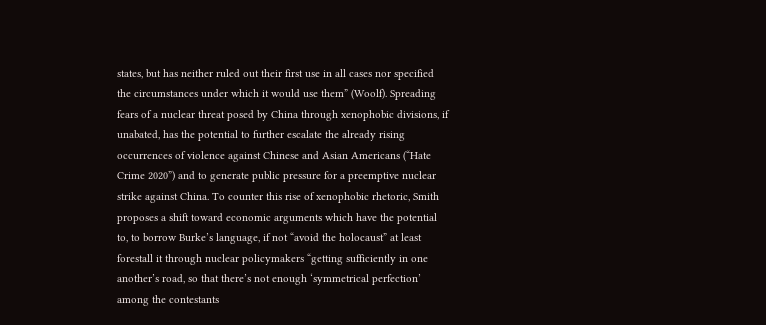states, but has neither ruled out their first use in all cases nor specified the circumstances under which it would use them” (Woolf). Spreading fears of a nuclear threat posed by China through xenophobic divisions, if unabated, has the potential to further escalate the already rising occurrences of violence against Chinese and Asian Americans (“Hate Crime 2020”) and to generate public pressure for a preemptive nuclear strike against China. To counter this rise of xenophobic rhetoric, Smith proposes a shift toward economic arguments which have the potential to, to borrow Burke’s language, if not “avoid the holocaust” at least forestall it through nuclear policymakers “getting sufficiently in one another’s road, so that there’s not enough ‘symmetrical perfection’ among the contestants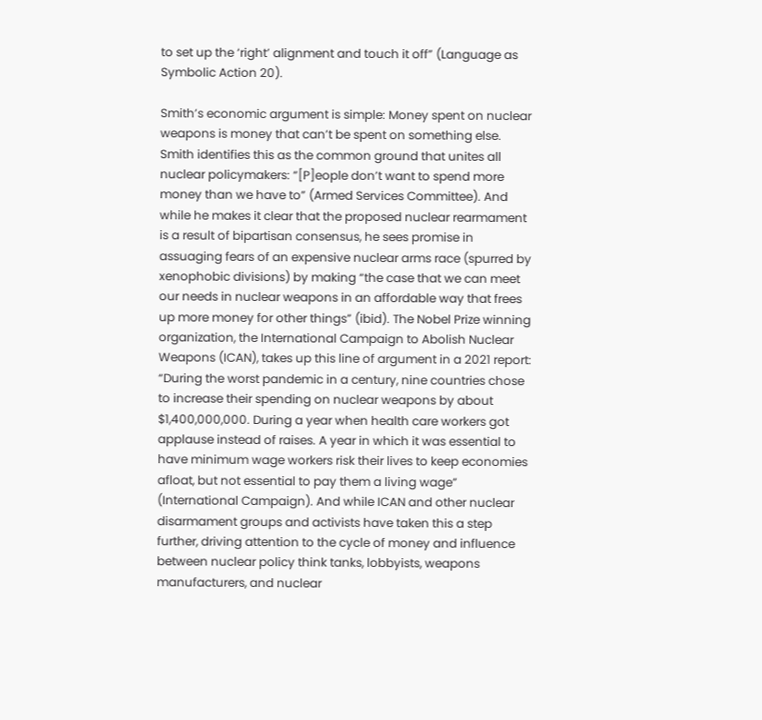to set up the ‘right’ alignment and touch it off” (Language as Symbolic Action 20).

Smith’s economic argument is simple: Money spent on nuclear weapons is money that can’t be spent on something else. Smith identifies this as the common ground that unites all nuclear policymakers: “[P]eople don’t want to spend more money than we have to” (Armed Services Committee). And while he makes it clear that the proposed nuclear rearmament is a result of bipartisan consensus, he sees promise in assuaging fears of an expensive nuclear arms race (spurred by xenophobic divisions) by making “the case that we can meet our needs in nuclear weapons in an affordable way that frees up more money for other things” (ibid). The Nobel Prize winning organization, the International Campaign to Abolish Nuclear Weapons (ICAN), takes up this line of argument in a 2021 report: “During the worst pandemic in a century, nine countries chose to increase their spending on nuclear weapons by about $1,400,000,000. During a year when health care workers got applause instead of raises. A year in which it was essential to have minimum wage workers risk their lives to keep economies afloat, but not essential to pay them a living wage” (International Campaign). And while ICAN and other nuclear disarmament groups and activists have taken this a step further, driving attention to the cycle of money and influence between nuclear policy think tanks, lobbyists, weapons manufacturers, and nuclear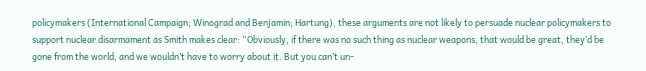policymakers (International Campaign; Winograd and Benjamin; Hartung), these arguments are not likely to persuade nuclear policymakers to support nuclear disarmament as Smith makes clear: “Obviously, if there was no such thing as nuclear weapons, that would be great, they’d be gone from the world, and we wouldn’t have to worry about it. But you can’t un-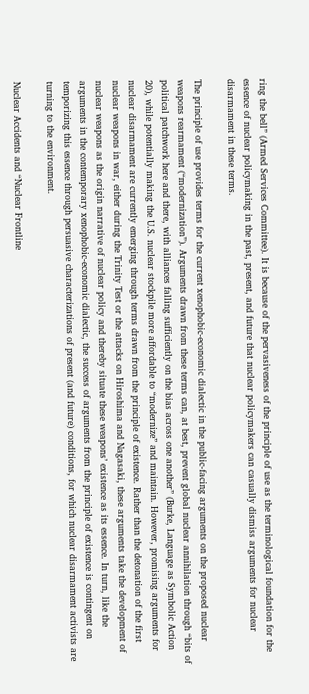ring the bell” (Armed Services Committee). It is because of the pervasiveness of the principle of use as the terminological foundation for the essence of nuclear policymaking in the past, present, and future that nuclear policymakers can casually dismiss arguments for nuclear disarmament in these terms.

The principle of use provides terms for the current xenophobic-economic dialectic in the public-facing arguments on the proposed nuclear weapons rearmament (“modernization”). Arguments drawn from these terms can, at best, prevent global nuclear annihilation through “bits of political patchwork here and there, with alliances falling sufficiently on the bias across one another” (Burke, Language as Symbolic Action 20), while potentially making the U.S. nuclear stockpile more affordable to “modernize” and maintain. However, promising arguments for nuclear disarmament are currently emerging through terms drawn from the principle of existence. Rather than the detonation of the first nuclear weapons in war, either during the Trinity Test or the attacks on Hiroshima and Nagasaki, these arguments take the development of nuclear weapons as the origin narrative of nuclear policy and thereby situate these weapons’ existence as its essence. In turn, like the arguments in the contemporary xenophobic-economic dialectic, the success of arguments from the principle of existence is contingent on temporizing this essence through persuasive characterizations of present (and future) conditions, for which nuclear disarmament activists are turning to the environment.

Nuclear Accidents and “Nuclear Frontline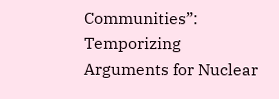Communities”: Temporizing Arguments for Nuclear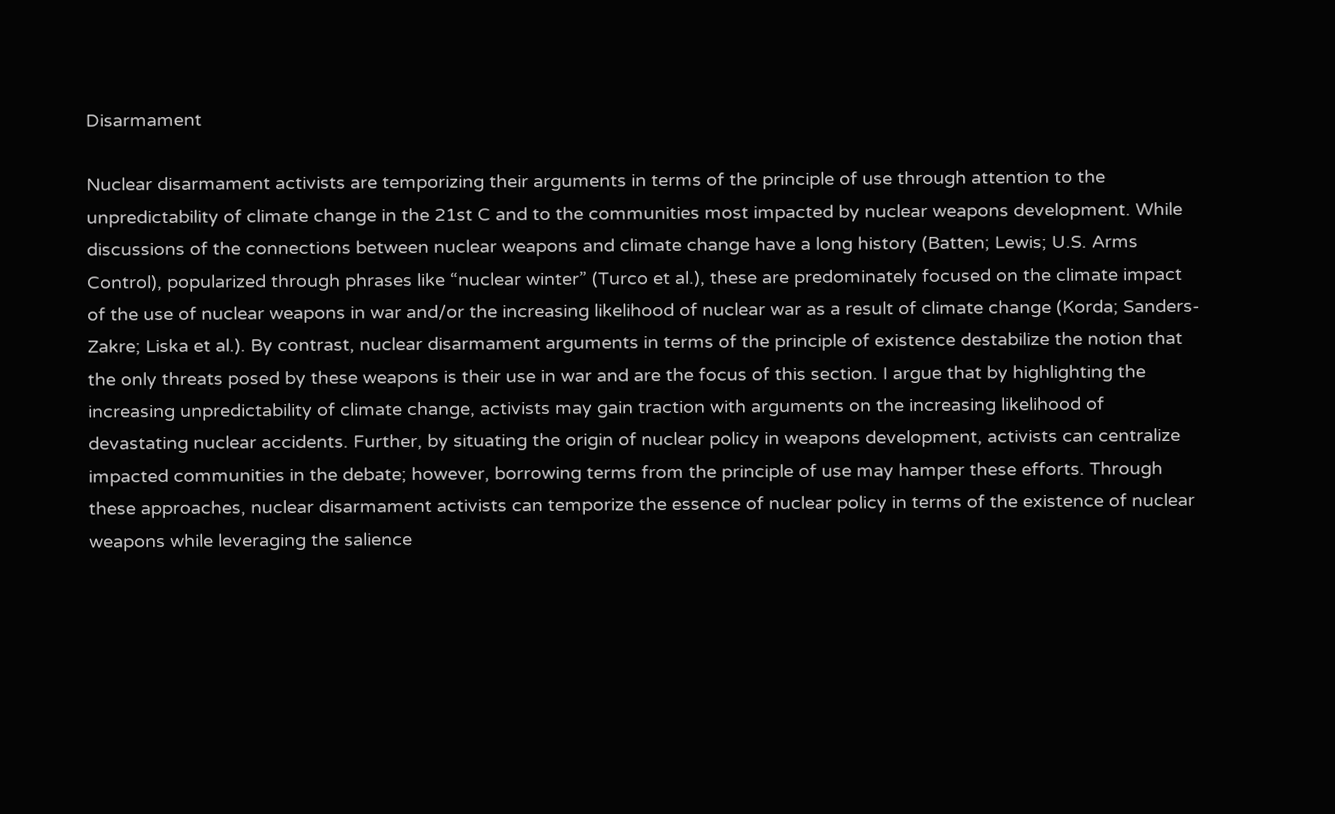Disarmament

Nuclear disarmament activists are temporizing their arguments in terms of the principle of use through attention to the unpredictability of climate change in the 21st C and to the communities most impacted by nuclear weapons development. While discussions of the connections between nuclear weapons and climate change have a long history (Batten; Lewis; U.S. Arms Control), popularized through phrases like “nuclear winter” (Turco et al.), these are predominately focused on the climate impact of the use of nuclear weapons in war and/or the increasing likelihood of nuclear war as a result of climate change (Korda; Sanders-Zakre; Liska et al.). By contrast, nuclear disarmament arguments in terms of the principle of existence destabilize the notion that the only threats posed by these weapons is their use in war and are the focus of this section. I argue that by highlighting the increasing unpredictability of climate change, activists may gain traction with arguments on the increasing likelihood of devastating nuclear accidents. Further, by situating the origin of nuclear policy in weapons development, activists can centralize impacted communities in the debate; however, borrowing terms from the principle of use may hamper these efforts. Through these approaches, nuclear disarmament activists can temporize the essence of nuclear policy in terms of the existence of nuclear weapons while leveraging the salience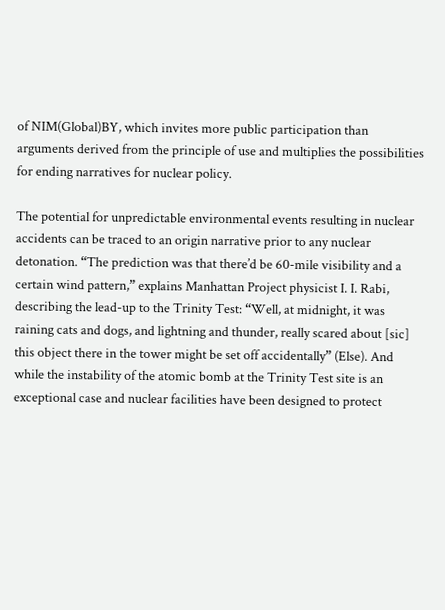of NIM(Global)BY, which invites more public participation than arguments derived from the principle of use and multiplies the possibilities for ending narratives for nuclear policy.

The potential for unpredictable environmental events resulting in nuclear accidents can be traced to an origin narrative prior to any nuclear detonation. “The prediction was that there’d be 60-mile visibility and a certain wind pattern,” explains Manhattan Project physicist I. I. Rabi, describing the lead-up to the Trinity Test: “Well, at midnight, it was raining cats and dogs, and lightning and thunder, really scared about [sic] this object there in the tower might be set off accidentally” (Else). And while the instability of the atomic bomb at the Trinity Test site is an exceptional case and nuclear facilities have been designed to protect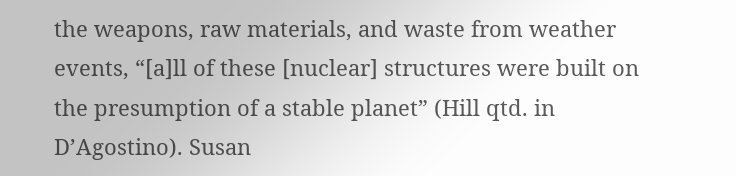the weapons, raw materials, and waste from weather events, “[a]ll of these [nuclear] structures were built on the presumption of a stable planet” (Hill qtd. in D’Agostino). Susan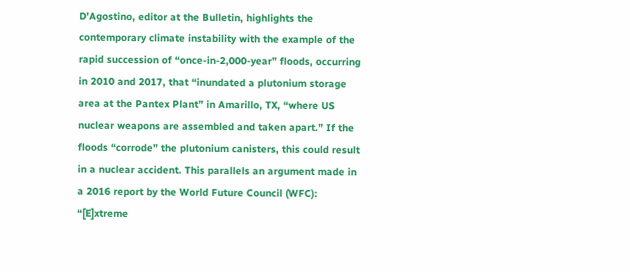D’Agostino, editor at the Bulletin, highlights the contemporary climate instability with the example of the rapid succession of “once-in-2,000-year” floods, occurring in 2010 and 2017, that “inundated a plutonium storage area at the Pantex Plant” in Amarillo, TX, “where US nuclear weapons are assembled and taken apart.” If the floods “corrode” the plutonium canisters, this could result in a nuclear accident. This parallels an argument made in a 2016 report by the World Future Council (WFC): “[E]xtreme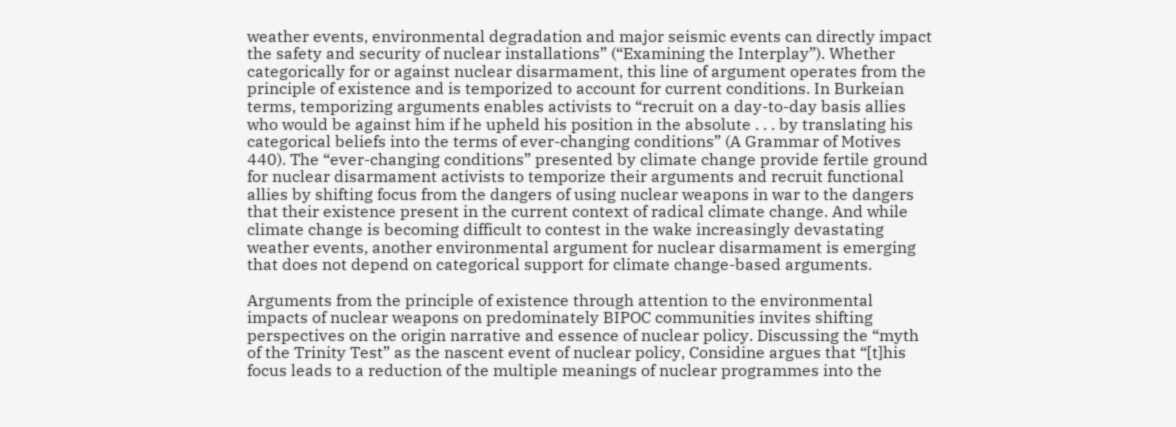weather events, environmental degradation and major seismic events can directly impact the safety and security of nuclear installations” (“Examining the Interplay”). Whether categorically for or against nuclear disarmament, this line of argument operates from the principle of existence and is temporized to account for current conditions. In Burkeian terms, temporizing arguments enables activists to “recruit on a day-to-day basis allies who would be against him if he upheld his position in the absolute . . . by translating his categorical beliefs into the terms of ever-changing conditions” (A Grammar of Motives 440). The “ever-changing conditions” presented by climate change provide fertile ground for nuclear disarmament activists to temporize their arguments and recruit functional allies by shifting focus from the dangers of using nuclear weapons in war to the dangers that their existence present in the current context of radical climate change. And while climate change is becoming difficult to contest in the wake increasingly devastating weather events, another environmental argument for nuclear disarmament is emerging that does not depend on categorical support for climate change-based arguments.

Arguments from the principle of existence through attention to the environmental impacts of nuclear weapons on predominately BIPOC communities invites shifting perspectives on the origin narrative and essence of nuclear policy. Discussing the “myth of the Trinity Test” as the nascent event of nuclear policy, Considine argues that “[t]his focus leads to a reduction of the multiple meanings of nuclear programmes into the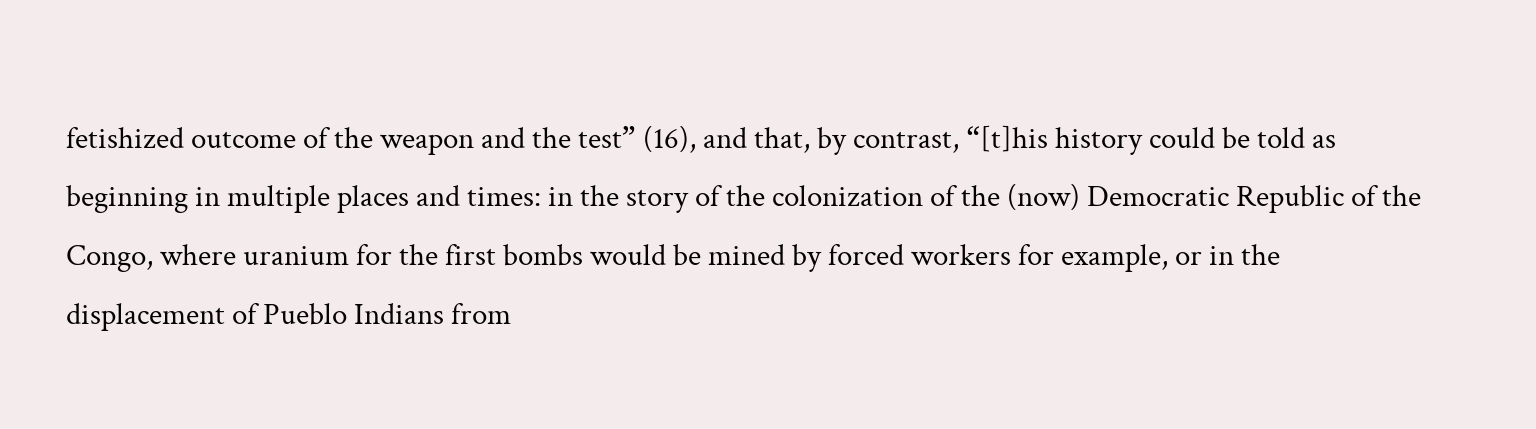fetishized outcome of the weapon and the test” (16), and that, by contrast, “[t]his history could be told as beginning in multiple places and times: in the story of the colonization of the (now) Democratic Republic of the Congo, where uranium for the first bombs would be mined by forced workers for example, or in the displacement of Pueblo Indians from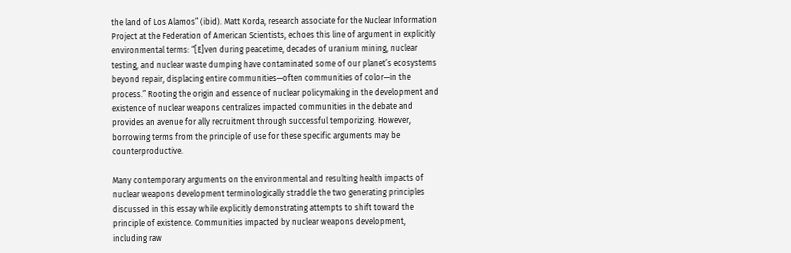the land of Los Alamos” (ibid). Matt Korda, research associate for the Nuclear Information Project at the Federation of American Scientists, echoes this line of argument in explicitly environmental terms: “[E]ven during peacetime, decades of uranium mining, nuclear testing, and nuclear waste dumping have contaminated some of our planet’s ecosystems beyond repair, displacing entire communities—often communities of color—in the process.” Rooting the origin and essence of nuclear policymaking in the development and existence of nuclear weapons centralizes impacted communities in the debate and provides an avenue for ally recruitment through successful temporizing. However, borrowing terms from the principle of use for these specific arguments may be counterproductive.

Many contemporary arguments on the environmental and resulting health impacts of nuclear weapons development terminologically straddle the two generating principles discussed in this essay while explicitly demonstrating attempts to shift toward the principle of existence. Communities impacted by nuclear weapons development, including raw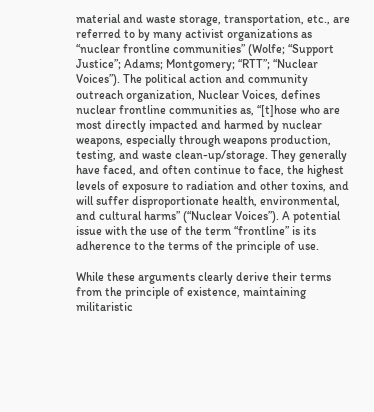material and waste storage, transportation, etc., are referred to by many activist organizations as “nuclear frontline communities” (Wolfe; “Support Justice”; Adams; Montgomery; “RTT”; “Nuclear Voices”). The political action and community outreach organization, Nuclear Voices, defines nuclear frontline communities as, “[t]hose who are most directly impacted and harmed by nuclear weapons, especially through weapons production, testing, and waste clean-up/storage. They generally have faced, and often continue to face, the highest levels of exposure to radiation and other toxins, and will suffer disproportionate health, environmental, and cultural harms” (“Nuclear Voices”). A potential issue with the use of the term “frontline” is its adherence to the terms of the principle of use.

While these arguments clearly derive their terms from the principle of existence, maintaining militaristic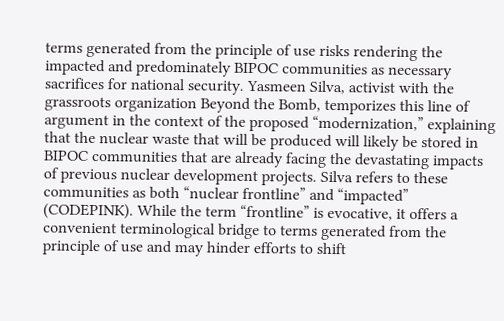terms generated from the principle of use risks rendering the impacted and predominately BIPOC communities as necessary sacrifices for national security. Yasmeen Silva, activist with the grassroots organization Beyond the Bomb, temporizes this line of argument in the context of the proposed “modernization,” explaining that the nuclear waste that will be produced will likely be stored in BIPOC communities that are already facing the devastating impacts of previous nuclear development projects. Silva refers to these communities as both “nuclear frontline” and “impacted” (CODEPINK). While the term “frontline” is evocative, it offers a convenient terminological bridge to terms generated from the principle of use and may hinder efforts to shift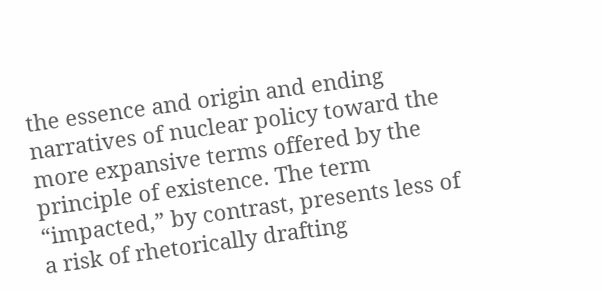the essence and origin and ending narratives of nuclear policy toward the more expansive terms offered by the principle of existence. The term “impacted,” by contrast, presents less of a risk of rhetorically drafting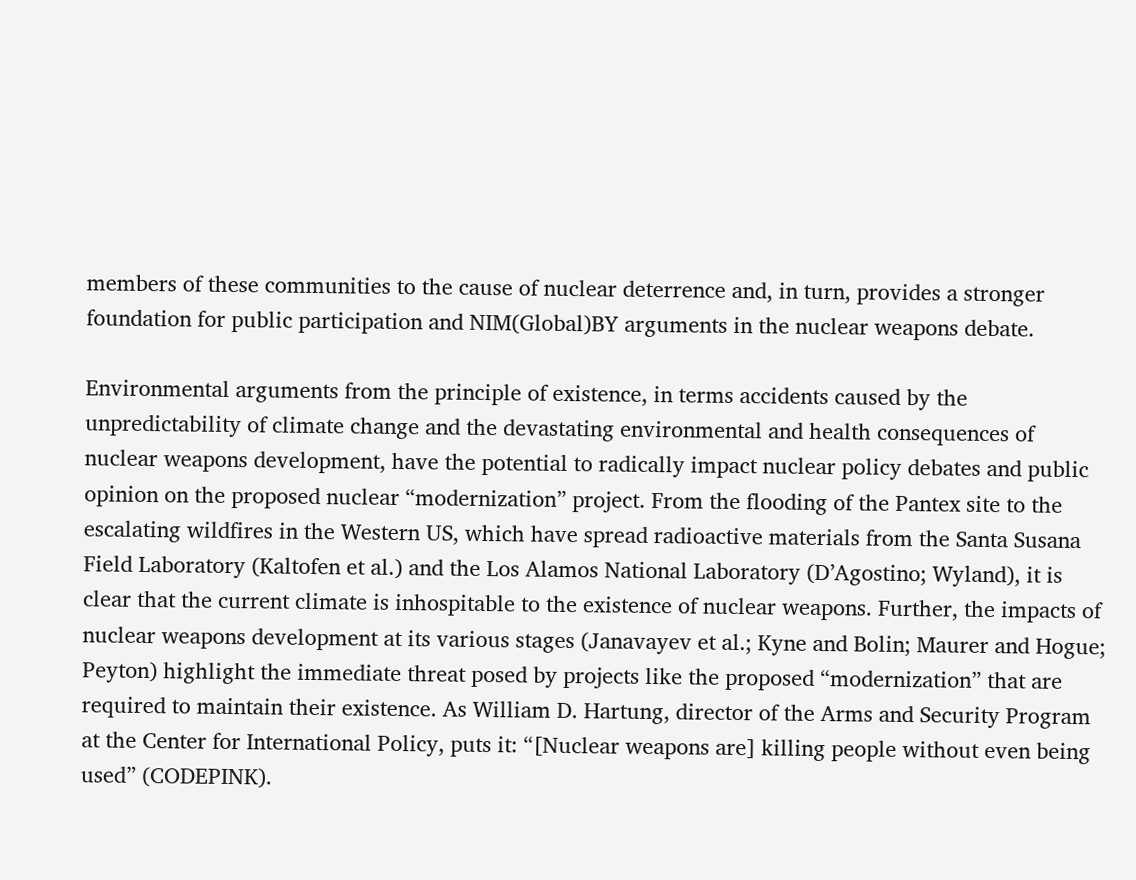members of these communities to the cause of nuclear deterrence and, in turn, provides a stronger foundation for public participation and NIM(Global)BY arguments in the nuclear weapons debate.

Environmental arguments from the principle of existence, in terms accidents caused by the unpredictability of climate change and the devastating environmental and health consequences of nuclear weapons development, have the potential to radically impact nuclear policy debates and public opinion on the proposed nuclear “modernization” project. From the flooding of the Pantex site to the escalating wildfires in the Western US, which have spread radioactive materials from the Santa Susana Field Laboratory (Kaltofen et al.) and the Los Alamos National Laboratory (D’Agostino; Wyland), it is clear that the current climate is inhospitable to the existence of nuclear weapons. Further, the impacts of nuclear weapons development at its various stages (Janavayev et al.; Kyne and Bolin; Maurer and Hogue; Peyton) highlight the immediate threat posed by projects like the proposed “modernization” that are required to maintain their existence. As William D. Hartung, director of the Arms and Security Program at the Center for International Policy, puts it: “[Nuclear weapons are] killing people without even being used” (CODEPINK).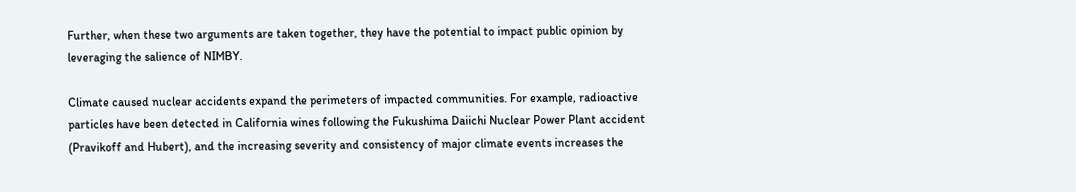Further, when these two arguments are taken together, they have the potential to impact public opinion by leveraging the salience of NIMBY.

Climate caused nuclear accidents expand the perimeters of impacted communities. For example, radioactive particles have been detected in California wines following the Fukushima Daiichi Nuclear Power Plant accident (Pravikoff and Hubert), and the increasing severity and consistency of major climate events increases the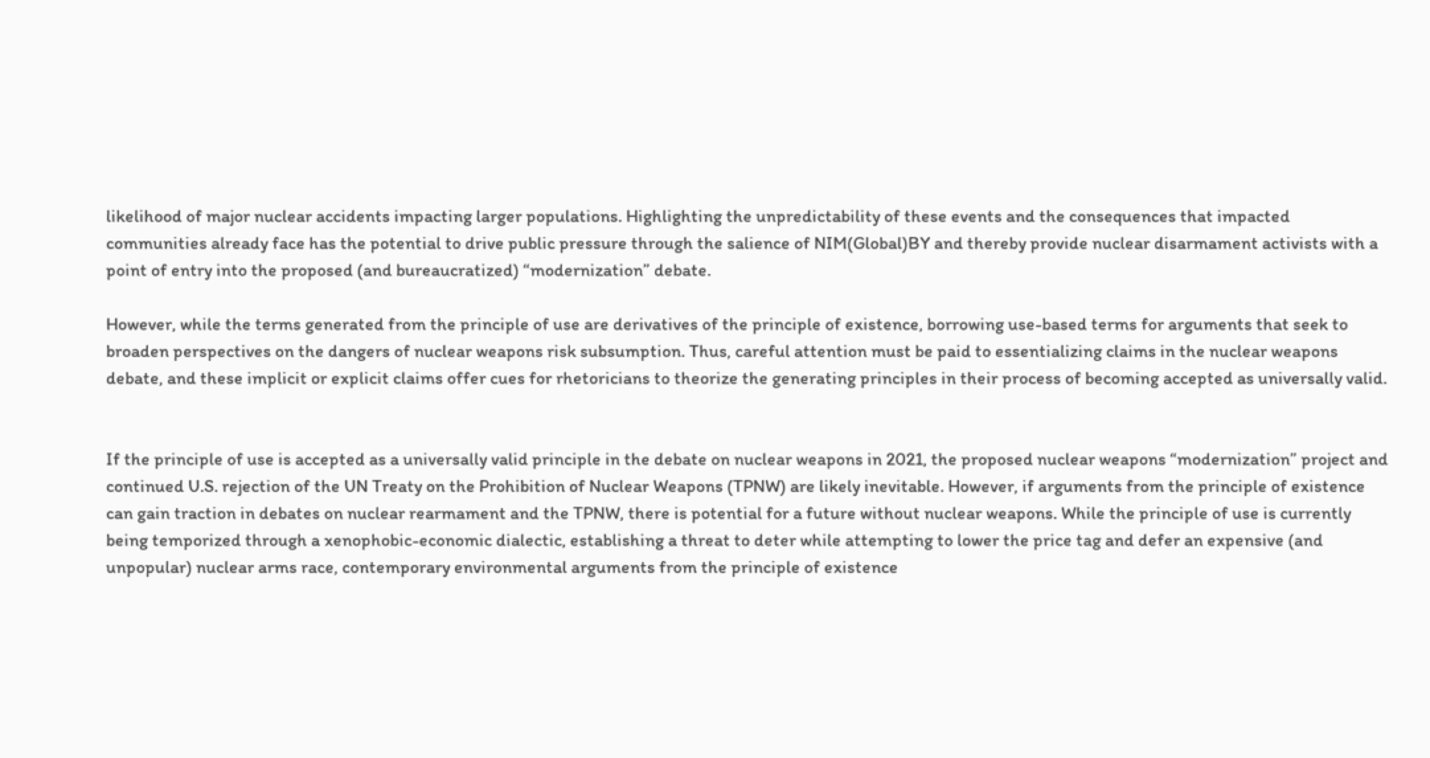likelihood of major nuclear accidents impacting larger populations. Highlighting the unpredictability of these events and the consequences that impacted communities already face has the potential to drive public pressure through the salience of NIM(Global)BY and thereby provide nuclear disarmament activists with a point of entry into the proposed (and bureaucratized) “modernization” debate.

However, while the terms generated from the principle of use are derivatives of the principle of existence, borrowing use-based terms for arguments that seek to broaden perspectives on the dangers of nuclear weapons risk subsumption. Thus, careful attention must be paid to essentializing claims in the nuclear weapons debate, and these implicit or explicit claims offer cues for rhetoricians to theorize the generating principles in their process of becoming accepted as universally valid.


If the principle of use is accepted as a universally valid principle in the debate on nuclear weapons in 2021, the proposed nuclear weapons “modernization” project and continued U.S. rejection of the UN Treaty on the Prohibition of Nuclear Weapons (TPNW) are likely inevitable. However, if arguments from the principle of existence can gain traction in debates on nuclear rearmament and the TPNW, there is potential for a future without nuclear weapons. While the principle of use is currently being temporized through a xenophobic-economic dialectic, establishing a threat to deter while attempting to lower the price tag and defer an expensive (and unpopular) nuclear arms race, contemporary environmental arguments from the principle of existence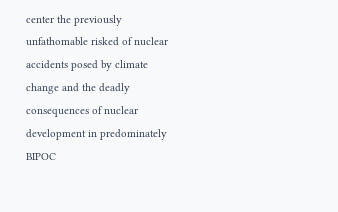center the previously unfathomable risked of nuclear accidents posed by climate change and the deadly consequences of nuclear development in predominately BIPOC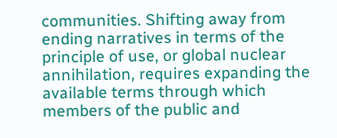communities. Shifting away from ending narratives in terms of the principle of use, or global nuclear annihilation, requires expanding the available terms through which members of the public and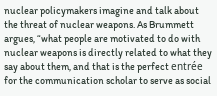nuclear policymakers imagine and talk about the threat of nuclear weapons. As Brummett argues, “what people are motivated to do with nuclear weapons is directly related to what they say about them, and that is the perfect entrée for the communication scholar to serve as social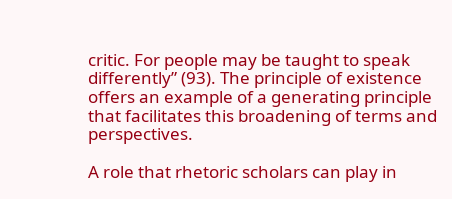critic. For people may be taught to speak differently” (93). The principle of existence offers an example of a generating principle that facilitates this broadening of terms and perspectives.

A role that rhetoric scholars can play in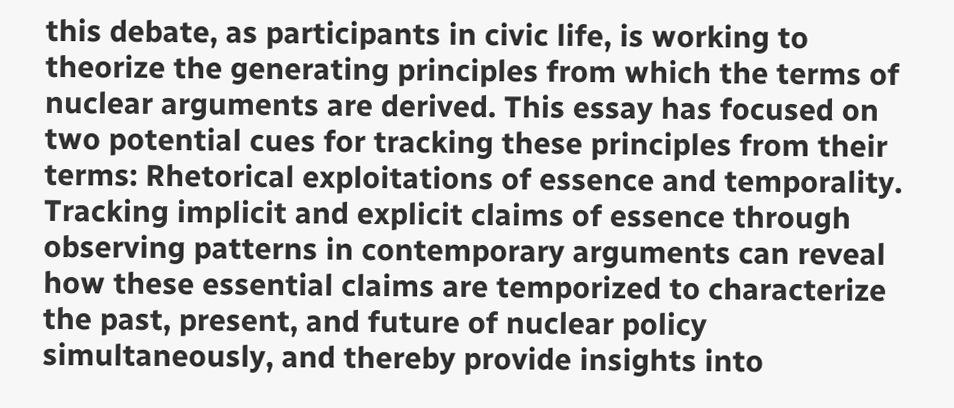this debate, as participants in civic life, is working to theorize the generating principles from which the terms of nuclear arguments are derived. This essay has focused on two potential cues for tracking these principles from their terms: Rhetorical exploitations of essence and temporality. Tracking implicit and explicit claims of essence through observing patterns in contemporary arguments can reveal how these essential claims are temporized to characterize the past, present, and future of nuclear policy simultaneously, and thereby provide insights into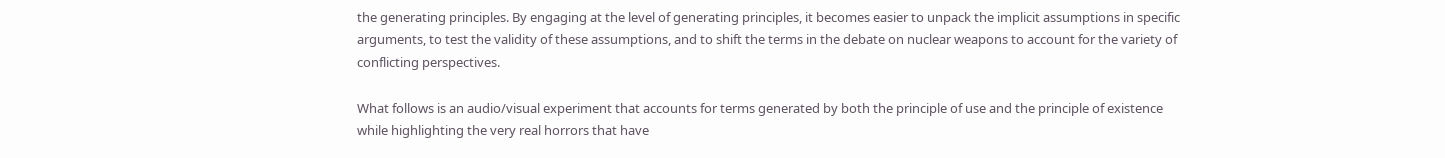the generating principles. By engaging at the level of generating principles, it becomes easier to unpack the implicit assumptions in specific arguments, to test the validity of these assumptions, and to shift the terms in the debate on nuclear weapons to account for the variety of conflicting perspectives.

What follows is an audio/visual experiment that accounts for terms generated by both the principle of use and the principle of existence while highlighting the very real horrors that have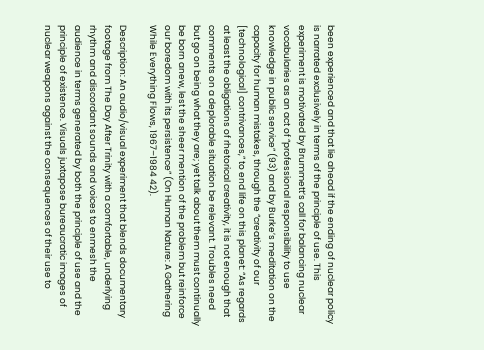been experienced and that lie ahead if the ending of nuclear policy is narrated exclusively in terms of the principle of use. This experiment is motivated by Brummett’s call for balancing nuclear vocabularies as an act of “professional responsibility to use knowledge in public service” (93) and by Burke’s meditation on the capacity for human mistakes, through the “creativity of our [technological] contrivances,” to end life on this planet: “As regards at least the obligations of rhetorical creativity, it is not enough that comments on a deplorable situation be relevant. Troubles need but go on being what they are; yet talk about them must continually be born anew, lest the sheer mention of the problem but reinforce our boredom with its persistence” (On Human Nature: A Gathering While Everything Flows, 1967–1984 42).

Description: An audio/visual experiment that blends documentary footage from The Day After Trinity with a comfortable, underlying rhythm and discordant sounds and voices to enmesh the audience in terms generated by both the principle of use and the principle of existence. Visuals juxtapose bureaucratic images of nuclear weapons against the consequences of their use to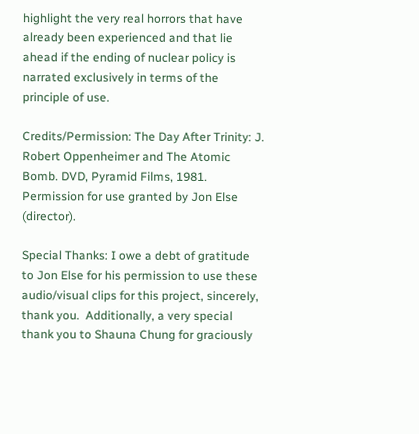highlight the very real horrors that have already been experienced and that lie ahead if the ending of nuclear policy is narrated exclusively in terms of the principle of use.

Credits/Permission: The Day After Trinity: J. Robert Oppenheimer and The Atomic Bomb. DVD, Pyramid Films, 1981.  Permission for use granted by Jon Else (director).

Special Thanks: I owe a debt of gratitude to Jon Else for his permission to use these audio/visual clips for this project, sincerely, thank you.  Additionally, a very special thank you to Shauna Chung for graciously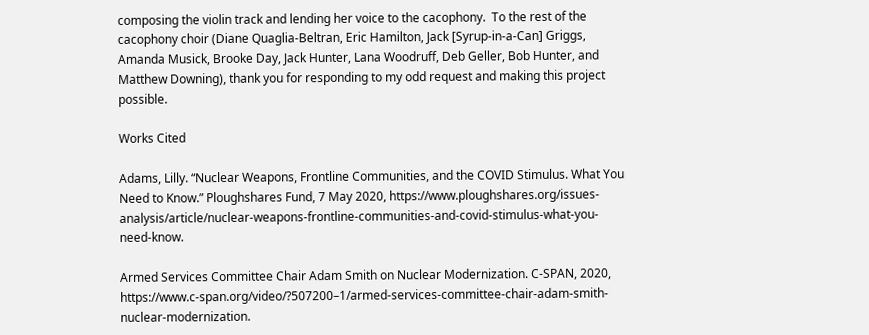composing the violin track and lending her voice to the cacophony.  To the rest of the cacophony choir (Diane Quaglia-Beltran, Eric Hamilton, Jack [Syrup-in-a-Can] Griggs, Amanda Musick, Brooke Day, Jack Hunter, Lana Woodruff, Deb Geller, Bob Hunter, and Matthew Downing), thank you for responding to my odd request and making this project possible.

Works Cited

Adams, Lilly. “Nuclear Weapons, Frontline Communities, and the COVID Stimulus. What You Need to Know.” Ploughshares Fund, 7 May 2020, https://www.ploughshares.org/issues-analysis/article/nuclear-weapons-frontline-communities-and-covid-stimulus-what-you-need-know.

Armed Services Committee Chair Adam Smith on Nuclear Modernization. C-SPAN, 2020, https://www.c-span.org/video/?507200–1/armed-services-committee-chair-adam-smith-nuclear-modernization.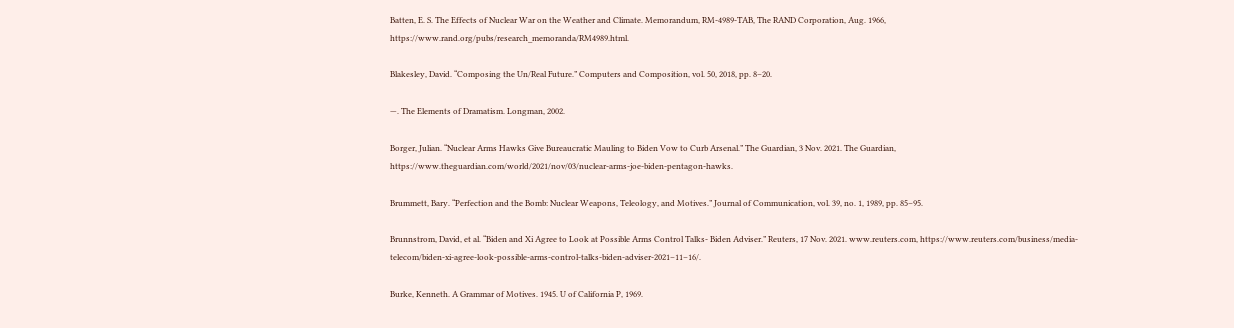Batten, E. S. The Effects of Nuclear War on the Weather and Climate. Memorandum, RM-4989-TAB, The RAND Corporation, Aug. 1966, https://www.rand.org/pubs/research_memoranda/RM4989.html.

Blakesley, David. “Composing the Un/Real Future.” Computers and Composition, vol. 50, 2018, pp. 8–20.

—. The Elements of Dramatism. Longman, 2002.

Borger, Julian. “Nuclear Arms Hawks Give Bureaucratic Mauling to Biden Vow to Curb Arsenal.” The Guardian, 3 Nov. 2021. The Guardian, https://www.theguardian.com/world/2021/nov/03/nuclear-arms-joe-biden-pentagon-hawks.

Brummett, Bary. “Perfection and the Bomb: Nuclear Weapons, Teleology, and Motives.” Journal of Communication, vol. 39, no. 1, 1989, pp. 85–95.

Brunnstrom, David, et al. “Biden and Xi Agree to Look at Possible Arms Control Talks- Biden Adviser.” Reuters, 17 Nov. 2021. www.reuters.com, https://www.reuters.com/business/media-telecom/biden-xi-agree-look-possible-arms-control-talks-biden-adviser-2021–11–16/.

Burke, Kenneth. A Grammar of Motives. 1945. U of California P, 1969.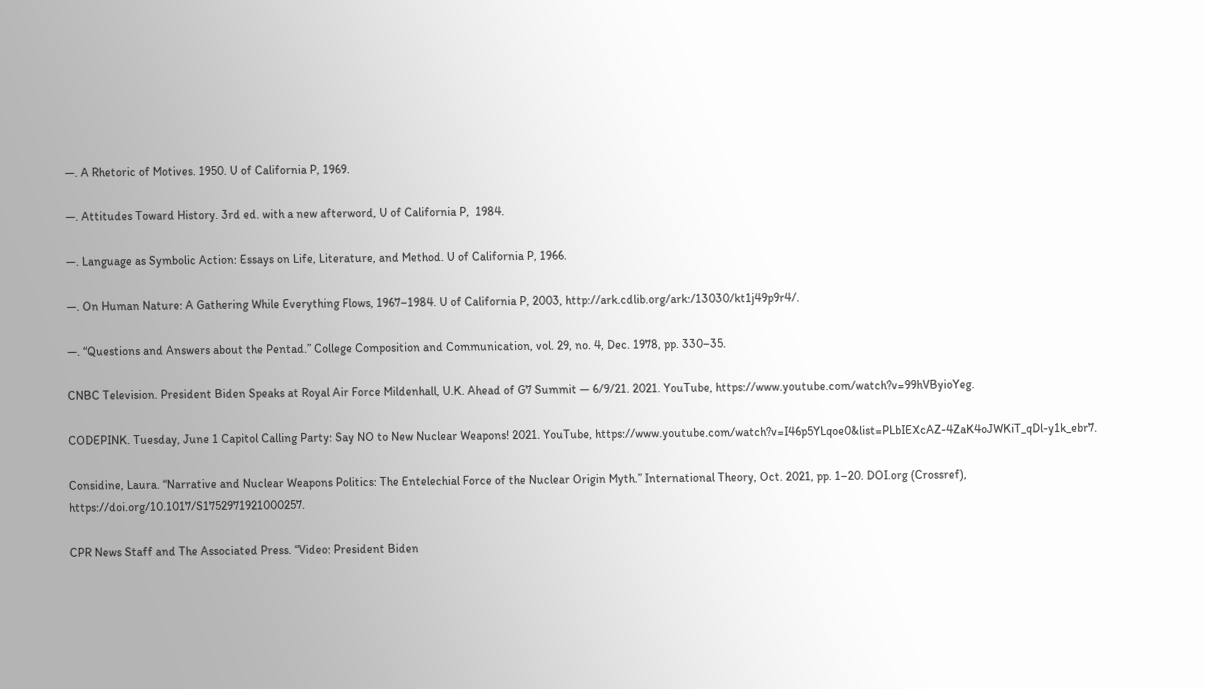—. A Rhetoric of Motives. 1950. U of California P, 1969.

—. Attitudes Toward History. 3rd ed. with a new afterword, U of California P,  1984.

—. Language as Symbolic Action: Essays on Life, Literature, and Method. U of California P, 1966.

—. On Human Nature: A Gathering While Everything Flows, 1967–1984. U of California P, 2003, http://ark.cdlib.org/ark:/13030/kt1j49p9r4/.

—. “Questions and Answers about the Pentad.” College Composition and Communication, vol. 29, no. 4, Dec. 1978, pp. 330–35.

CNBC Television. President Biden Speaks at Royal Air Force Mildenhall, U.K. Ahead of G7 Summit — 6/9/21. 2021. YouTube, https://www.youtube.com/watch?v=99hVByioYeg.

CODEPINK. Tuesday, June 1 Capitol Calling Party: Say NO to New Nuclear Weapons! 2021. YouTube, https://www.youtube.com/watch?v=I46p5YLqoe0&list=PLbIEXcAZ-4ZaK4oJWKiT_qDl-y1k_ebr7.

Considine, Laura. “Narrative and Nuclear Weapons Politics: The Entelechial Force of the Nuclear Origin Myth.” International Theory, Oct. 2021, pp. 1–20. DOI.org (Crossref), https://doi.org/10.1017/S1752971921000257.

CPR News Staff and The Associated Press. “Video: President Biden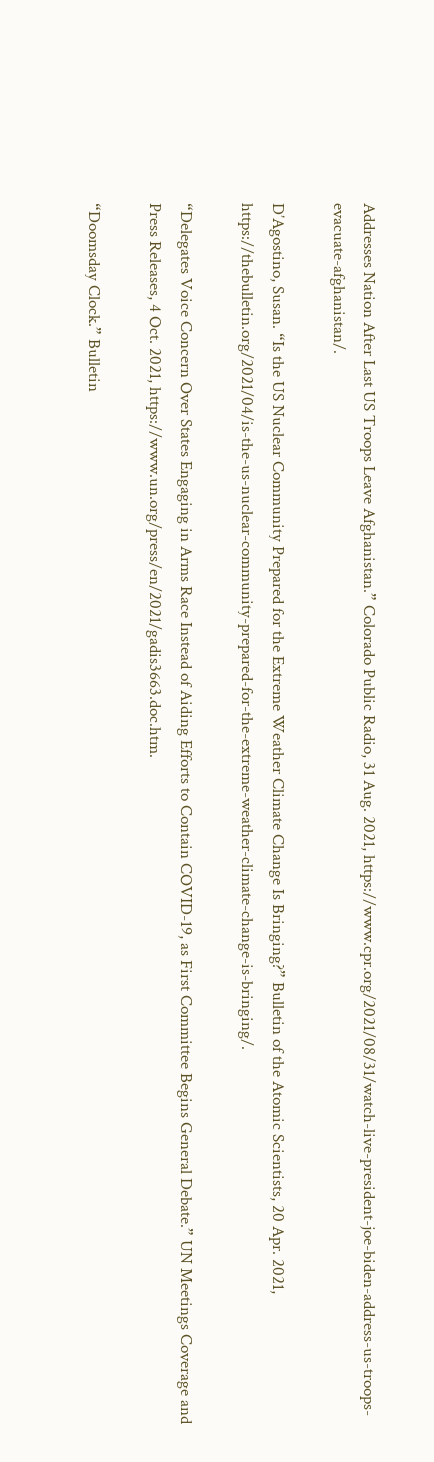Addresses Nation After Last US Troops Leave Afghanistan.” Colorado Public Radio, 31 Aug. 2021, https://www.cpr.org/2021/08/31/watch-live-president-joe-biden-address-us-troops-evacuate-afghanistan/.

D’Agostino, Susan. “Is the US Nuclear Community Prepared for the Extreme Weather Climate Change Is Bringing?” Bulletin of the Atomic Scientists, 20 Apr. 2021, https://thebulletin.org/2021/04/is-the-us-nuclear-community-prepared-for-the-extreme-weather-climate-change-is-bringing/.

“Delegates Voice Concern Over States Engaging in Arms Race Instead of Aiding Efforts to Contain COVID-19, as First Committee Begins General Debate.” UN Meetings Coverage and Press Releases, 4 Oct. 2021, https://www.un.org/press/en/2021/gadis3663.doc.htm.

“Doomsday Clock.” Bulletin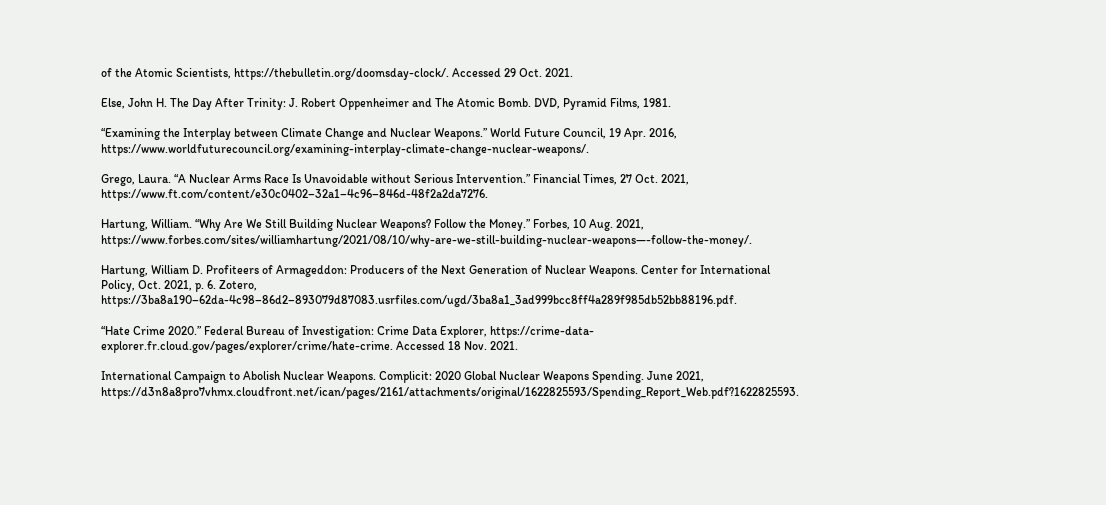of the Atomic Scientists, https://thebulletin.org/doomsday-clock/. Accessed 29 Oct. 2021.

Else, John H. The Day After Trinity: J. Robert Oppenheimer and The Atomic Bomb. DVD, Pyramid Films, 1981.

“Examining the Interplay between Climate Change and Nuclear Weapons.” World Future Council, 19 Apr. 2016, https://www.worldfuturecouncil.org/examining-interplay-climate-change-nuclear-weapons/.

Grego, Laura. “A Nuclear Arms Race Is Unavoidable without Serious Intervention.” Financial Times, 27 Oct. 2021, https://www.ft.com/content/e30c0402–32a1–4c96–846d-48f2a2da7276.

Hartung, William. “Why Are We Still Building Nuclear Weapons? Follow the Money.” Forbes, 10 Aug. 2021, https://www.forbes.com/sites/williamhartung/2021/08/10/why-are-we-still-building-nuclear-weapons—-follow-the-money/.

Hartung, William D. Profiteers of Armageddon: Producers of the Next Generation of Nuclear Weapons. Center for International Policy, Oct. 2021, p. 6. Zotero, https://3ba8a190–62da-4c98–86d2–893079d87083.usrfiles.com/ugd/3ba8a1_3ad999bcc8ff4a289f985db52bb88196.pdf.

“Hate Crime 2020.” Federal Bureau of Investigation: Crime Data Explorer, https://crime-data-explorer.fr.cloud.gov/pages/explorer/crime/hate-crime. Accessed 18 Nov. 2021.

International Campaign to Abolish Nuclear Weapons. Complicit: 2020 Global Nuclear Weapons Spending. June 2021, https://d3n8a8pro7vhmx.cloudfront.net/ican/pages/2161/attachments/original/1622825593/Spending_Report_Web.pdf?1622825593.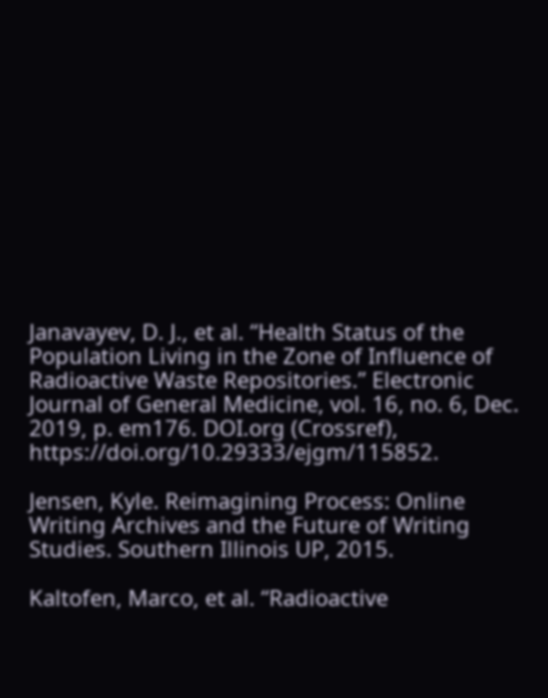Janavayev, D. J., et al. “Health Status of the Population Living in the Zone of Influence of Radioactive Waste Repositories.” Electronic Journal of General Medicine, vol. 16, no. 6, Dec. 2019, p. em176. DOI.org (Crossref), https://doi.org/10.29333/ejgm/115852.

Jensen, Kyle. Reimagining Process: Online Writing Archives and the Future of Writing Studies. Southern Illinois UP, 2015.

Kaltofen, Marco, et al. “Radioactive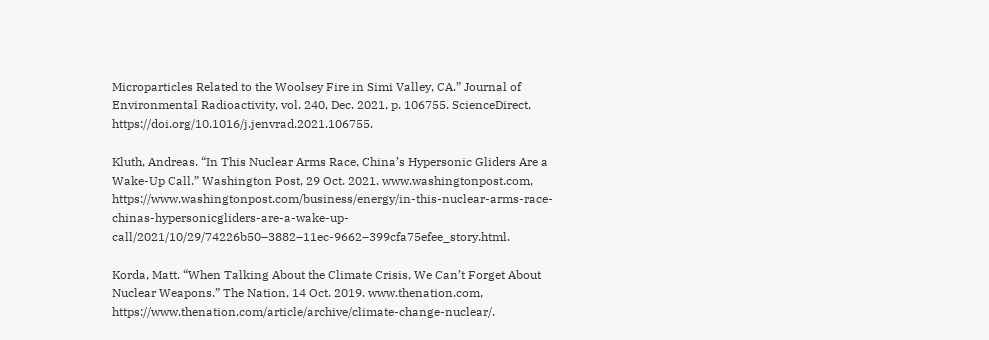Microparticles Related to the Woolsey Fire in Simi Valley, CA.” Journal of Environmental Radioactivity, vol. 240, Dec. 2021, p. 106755. ScienceDirect, https://doi.org/10.1016/j.jenvrad.2021.106755.

Kluth, Andreas. “In This Nuclear Arms Race, China’s Hypersonic Gliders Are a Wake-Up Call.” Washington Post, 29 Oct. 2021. www.washingtonpost.com, https://www.washingtonpost.com/business/energy/in-this-nuclear-arms-race-chinas-hypersonicgliders-are-a-wake-up-call/2021/10/29/74226b50–3882–11ec-9662–399cfa75efee_story.html.

Korda, Matt. “When Talking About the Climate Crisis, We Can’t Forget About Nuclear Weapons.” The Nation, 14 Oct. 2019. www.thenation.com, https://www.thenation.com/article/archive/climate-change-nuclear/.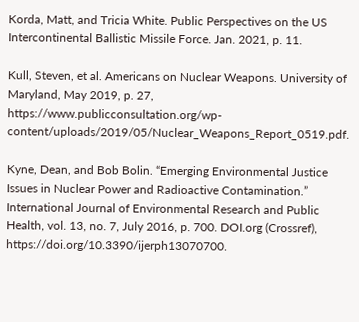Korda, Matt, and Tricia White. Public Perspectives on the US Intercontinental Ballistic Missile Force. Jan. 2021, p. 11.

Kull, Steven, et al. Americans on Nuclear Weapons. University of Maryland, May 2019, p. 27, https://www.publicconsultation.org/wp-content/uploads/2019/05/Nuclear_Weapons_Report_0519.pdf.

Kyne, Dean, and Bob Bolin. “Emerging Environmental Justice Issues in Nuclear Power and Radioactive Contamination.” International Journal of Environmental Research and Public Health, vol. 13, no. 7, July 2016, p. 700. DOI.org (Crossref), https://doi.org/10.3390/ijerph13070700.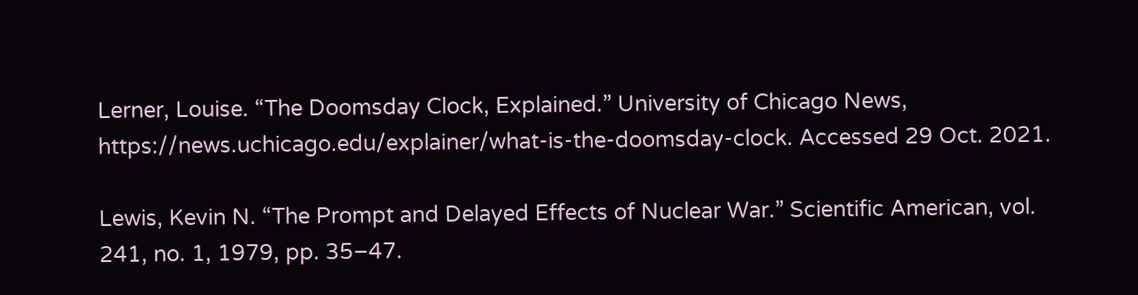Lerner, Louise. “The Doomsday Clock, Explained.” University of Chicago News, https://news.uchicago.edu/explainer/what-is-the-doomsday-clock. Accessed 29 Oct. 2021.

Lewis, Kevin N. “The Prompt and Delayed Effects of Nuclear War.” Scientific American, vol. 241, no. 1, 1979, pp. 35–47.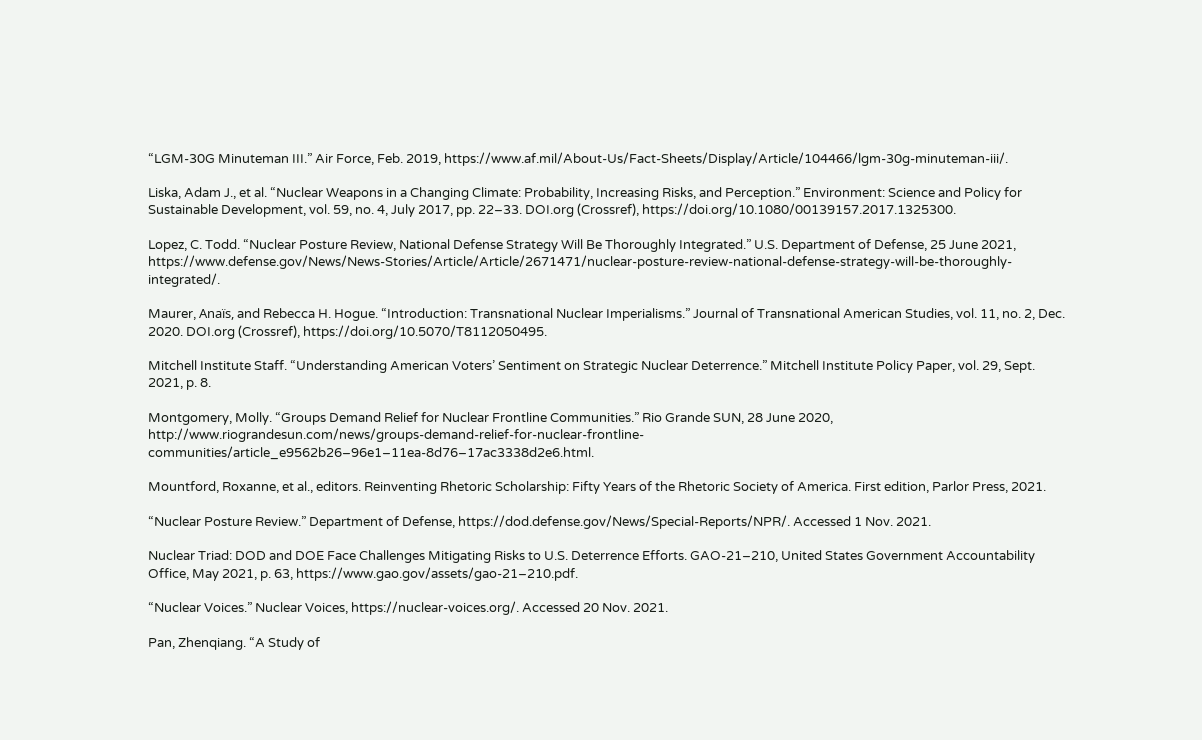“LGM-30G Minuteman III.” Air Force, Feb. 2019, https://www.af.mil/About-Us/Fact-Sheets/Display/Article/104466/lgm-30g-minuteman-iii/.

Liska, Adam J., et al. “Nuclear Weapons in a Changing Climate: Probability, Increasing Risks, and Perception.” Environment: Science and Policy for Sustainable Development, vol. 59, no. 4, July 2017, pp. 22–33. DOI.org (Crossref), https://doi.org/10.1080/00139157.2017.1325300.

Lopez, C. Todd. “Nuclear Posture Review, National Defense Strategy Will Be Thoroughly Integrated.” U.S. Department of Defense, 25 June 2021, https://www.defense.gov/News/News-Stories/Article/Article/2671471/nuclear-posture-review-national-defense-strategy-will-be-thoroughly-integrated/.

Maurer, Anaïs, and Rebecca H. Hogue. “Introduction: Transnational Nuclear Imperialisms.” Journal of Transnational American Studies, vol. 11, no. 2, Dec. 2020. DOI.org (Crossref), https://doi.org/10.5070/T8112050495.

Mitchell Institute Staff. “Understanding American Voters’ Sentiment on Strategic Nuclear Deterrence.” Mitchell Institute Policy Paper, vol. 29, Sept. 2021, p. 8.

Montgomery, Molly. “Groups Demand Relief for Nuclear Frontline Communities.” Rio Grande SUN, 28 June 2020, http://www.riograndesun.com/news/groups-demand-relief-for-nuclear-frontline-communities/article_e9562b26–96e1–11ea-8d76–17ac3338d2e6.html.

Mountford, Roxanne, et al., editors. Reinventing Rhetoric Scholarship: Fifty Years of the Rhetoric Society of America. First edition, Parlor Press, 2021.

“Nuclear Posture Review.” Department of Defense, https://dod.defense.gov/News/Special-Reports/NPR/. Accessed 1 Nov. 2021.

Nuclear Triad: DOD and DOE Face Challenges Mitigating Risks to U.S. Deterrence Efforts. GAO-21–210, United States Government Accountability Office, May 2021, p. 63, https://www.gao.gov/assets/gao-21–210.pdf.

“Nuclear Voices.” Nuclear Voices, https://nuclear-voices.org/. Accessed 20 Nov. 2021.

Pan, Zhenqiang. “A Study of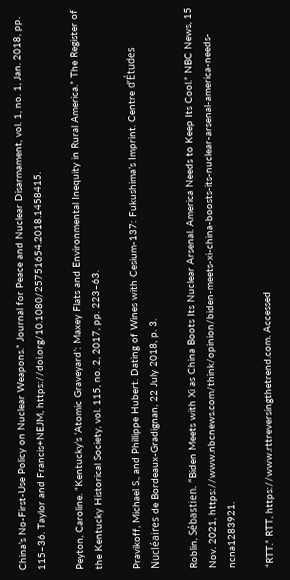China’s No-First-Use Policy on Nuclear Weapons.” Journal for Peace and Nuclear Disarmament, vol. 1, no. 1, Jan. 2018, pp. 115–36. Taylor and Francis+NEJM, https://doi.org/10.1080/25751654.2018.1458415.

Peyton, Caroline. “Kentucky’s ‘Atomic Graveyard’: Maxey Flats and Environmental Inequity in Rural America.” The Register of the Kentucky Historical Society, vol. 115, no. 2, 2017, pp. 223–63.

Pravikoff, Michael S., and Phillippe Hubert. Dating of Wines with Cesium-137: Fukushima’s Imprint. Centre d’Études Nucléaires de Bordeaux-Gradignan, 22 July 2018, p. 3.

Roblin, Sébastien. “Biden Meets with Xi as China Boots Its Nuclear Arsenal. America Needs to Keep Its Cool.” NBC News, 15 Nov. 2021, https://www.nbcnews.com/think/opinion/biden-meets-xi-china-boosts-its-nuclear-arsenal-america-needs-ncna1283921.

“RTT.” RTT, https://www.rttreversingthetrend.com. Accessed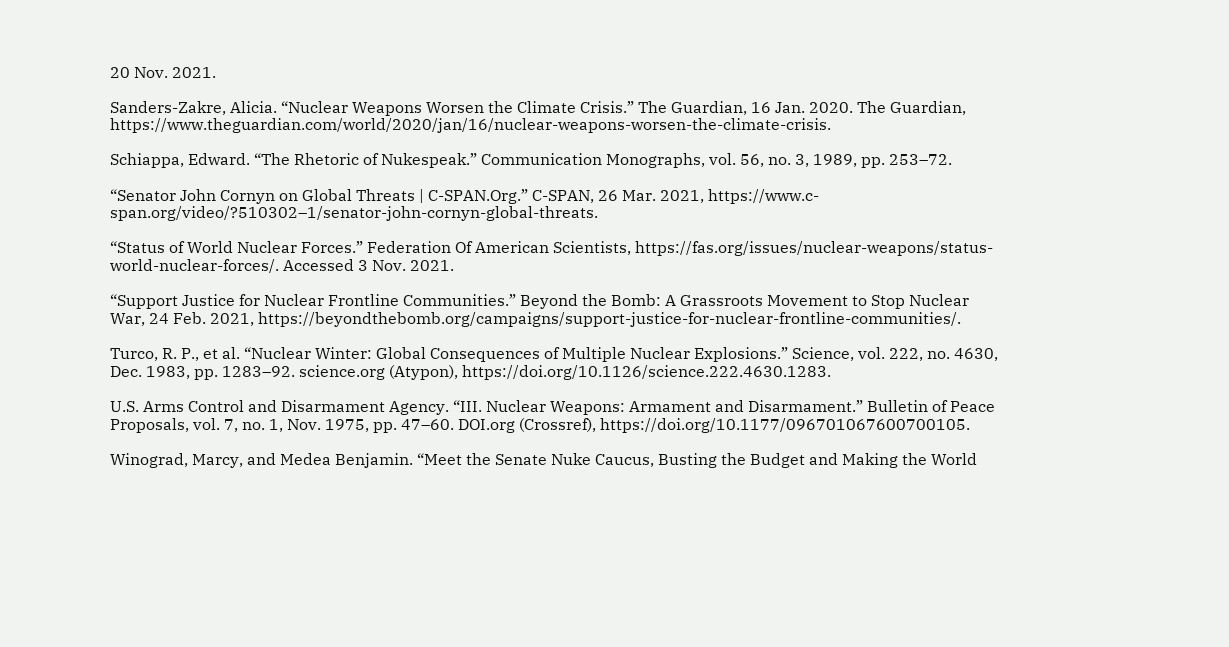20 Nov. 2021.

Sanders-Zakre, Alicia. “Nuclear Weapons Worsen the Climate Crisis.” The Guardian, 16 Jan. 2020. The Guardian, https://www.theguardian.com/world/2020/jan/16/nuclear-weapons-worsen-the-climate-crisis.

Schiappa, Edward. “The Rhetoric of Nukespeak.” Communication Monographs, vol. 56, no. 3, 1989, pp. 253–72.

“Senator John Cornyn on Global Threats | C-SPAN.Org.” C-SPAN, 26 Mar. 2021, https://www.c-span.org/video/?510302–1/senator-john-cornyn-global-threats.

“Status of World Nuclear Forces.” Federation Of American Scientists, https://fas.org/issues/nuclear-weapons/status-world-nuclear-forces/. Accessed 3 Nov. 2021.

“Support Justice for Nuclear Frontline Communities.” Beyond the Bomb: A Grassroots Movement to Stop Nuclear War, 24 Feb. 2021, https://beyondthebomb.org/campaigns/support-justice-for-nuclear-frontline-communities/.

Turco, R. P., et al. “Nuclear Winter: Global Consequences of Multiple Nuclear Explosions.” Science, vol. 222, no. 4630, Dec. 1983, pp. 1283–92. science.org (Atypon), https://doi.org/10.1126/science.222.4630.1283.

U.S. Arms Control and Disarmament Agency. “III. Nuclear Weapons: Armament and Disarmament.” Bulletin of Peace Proposals, vol. 7, no. 1, Nov. 1975, pp. 47–60. DOI.org (Crossref), https://doi.org/10.1177/096701067600700105.

Winograd, Marcy, and Medea Benjamin. “Meet the Senate Nuke Caucus, Busting the Budget and Making the World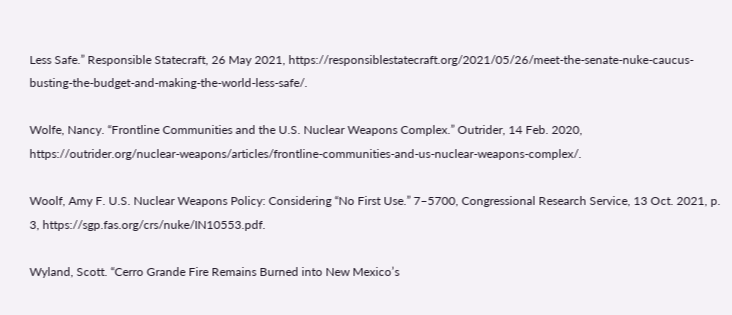Less Safe.” Responsible Statecraft, 26 May 2021, https://responsiblestatecraft.org/2021/05/26/meet-the-senate-nuke-caucus-busting-the-budget-and-making-the-world-less-safe/.

Wolfe, Nancy. “Frontline Communities and the U.S. Nuclear Weapons Complex.” Outrider, 14 Feb. 2020, https://outrider.org/nuclear-weapons/articles/frontline-communities-and-us-nuclear-weapons-complex/.

Woolf, Amy F. U.S. Nuclear Weapons Policy: Considering “No First Use.” 7–5700, Congressional Research Service, 13 Oct. 2021, p. 3, https://sgp.fas.org/crs/nuke/IN10553.pdf.

Wyland, Scott. “Cerro Grande Fire Remains Burned into New Mexico’s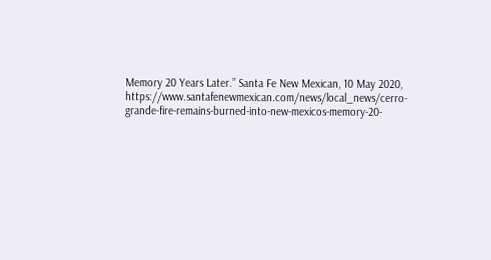Memory 20 Years Later.” Santa Fe New Mexican, 10 May 2020, https://www.santafenewmexican.com/news/local_news/cerro-grande-fire-remains-burned-into-new-mexicos-memory-20-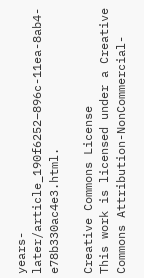years-later/article_190f6252–896c-11ea-8ab4-e78b330ac4e3.html.

Creative Commons License
This work is licensed under a Creative Commons Attribution-NonCommercial-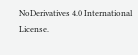NoDerivatives 4.0 International License.